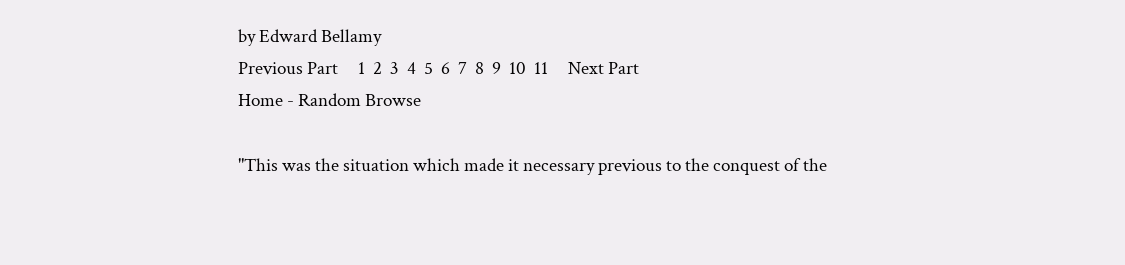by Edward Bellamy
Previous Part     1  2  3  4  5  6  7  8  9  10  11     Next Part
Home - Random Browse

"This was the situation which made it necessary previous to the conquest of the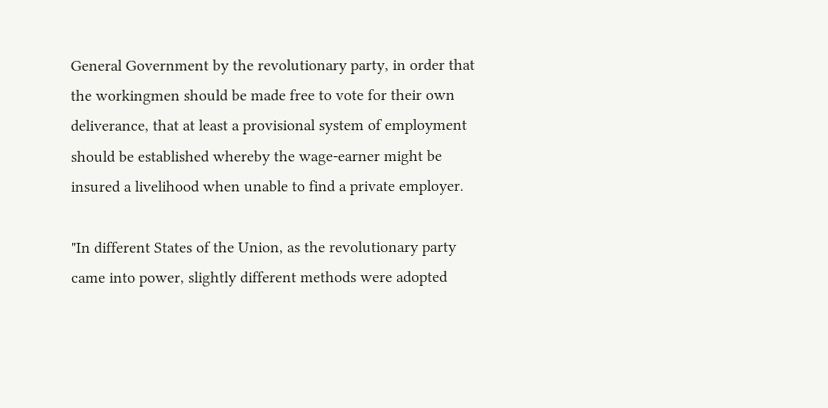General Government by the revolutionary party, in order that the workingmen should be made free to vote for their own deliverance, that at least a provisional system of employment should be established whereby the wage-earner might be insured a livelihood when unable to find a private employer.

"In different States of the Union, as the revolutionary party came into power, slightly different methods were adopted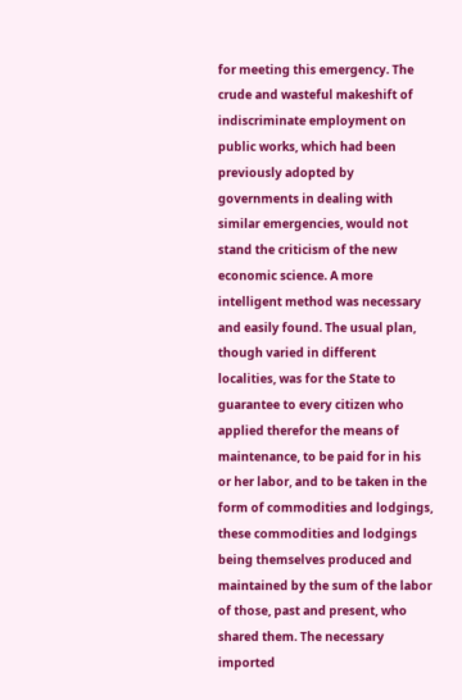for meeting this emergency. The crude and wasteful makeshift of indiscriminate employment on public works, which had been previously adopted by governments in dealing with similar emergencies, would not stand the criticism of the new economic science. A more intelligent method was necessary and easily found. The usual plan, though varied in different localities, was for the State to guarantee to every citizen who applied therefor the means of maintenance, to be paid for in his or her labor, and to be taken in the form of commodities and lodgings, these commodities and lodgings being themselves produced and maintained by the sum of the labor of those, past and present, who shared them. The necessary imported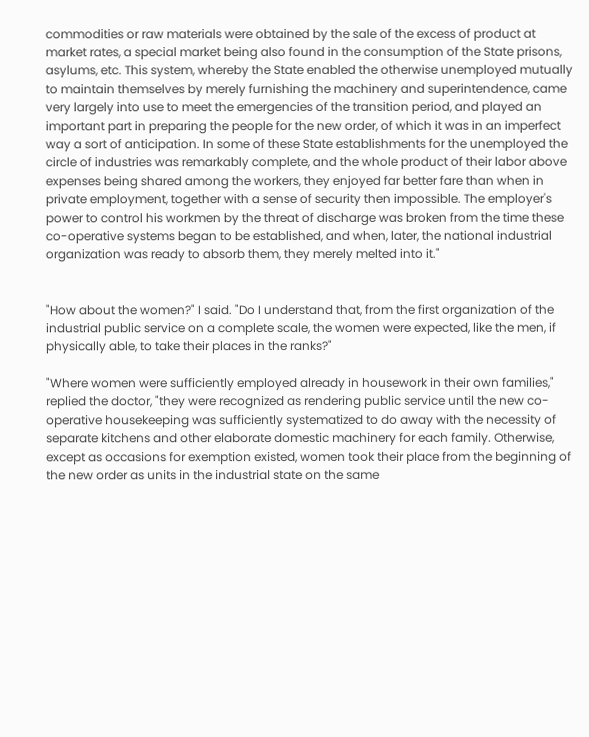commodities or raw materials were obtained by the sale of the excess of product at market rates, a special market being also found in the consumption of the State prisons, asylums, etc. This system, whereby the State enabled the otherwise unemployed mutually to maintain themselves by merely furnishing the machinery and superintendence, came very largely into use to meet the emergencies of the transition period, and played an important part in preparing the people for the new order, of which it was in an imperfect way a sort of anticipation. In some of these State establishments for the unemployed the circle of industries was remarkably complete, and the whole product of their labor above expenses being shared among the workers, they enjoyed far better fare than when in private employment, together with a sense of security then impossible. The employer's power to control his workmen by the threat of discharge was broken from the time these co-operative systems began to be established, and when, later, the national industrial organization was ready to absorb them, they merely melted into it."


"How about the women?" I said. "Do I understand that, from the first organization of the industrial public service on a complete scale, the women were expected, like the men, if physically able, to take their places in the ranks?"

"Where women were sufficiently employed already in housework in their own families," replied the doctor, "they were recognized as rendering public service until the new co-operative housekeeping was sufficiently systematized to do away with the necessity of separate kitchens and other elaborate domestic machinery for each family. Otherwise, except as occasions for exemption existed, women took their place from the beginning of the new order as units in the industrial state on the same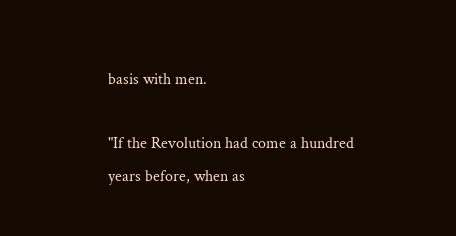basis with men.

"If the Revolution had come a hundred years before, when as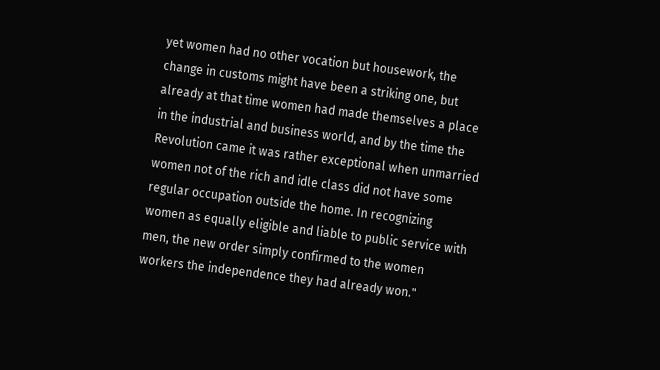yet women had no other vocation but housework, the change in customs might have been a striking one, but already at that time women had made themselves a place in the industrial and business world, and by the time the Revolution came it was rather exceptional when unmarried women not of the rich and idle class did not have some regular occupation outside the home. In recognizing women as equally eligible and liable to public service with men, the new order simply confirmed to the women workers the independence they had already won."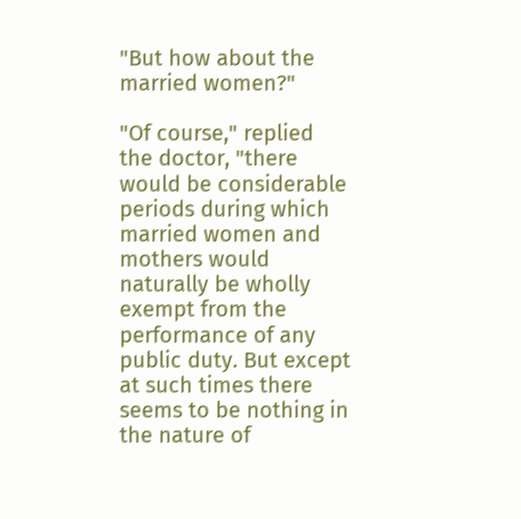"But how about the married women?"

"Of course," replied the doctor, "there would be considerable periods during which married women and mothers would naturally be wholly exempt from the performance of any public duty. But except at such times there seems to be nothing in the nature of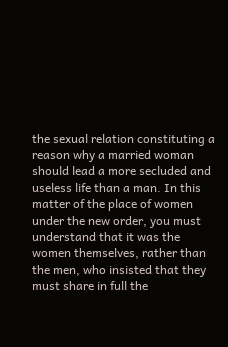the sexual relation constituting a reason why a married woman should lead a more secluded and useless life than a man. In this matter of the place of women under the new order, you must understand that it was the women themselves, rather than the men, who insisted that they must share in full the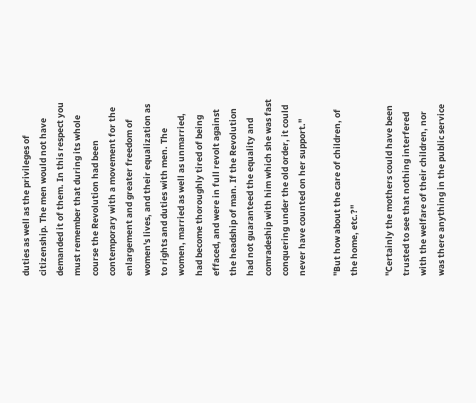duties as well as the privileges of citizenship. The men would not have demanded it of them. In this respect you must remember that during its whole course the Revolution had been contemporary with a movement for the enlargement and greater freedom of women's lives, and their equalization as to rights and duties with men. The women, married as well as unmarried, had become thoroughly tired of being effaced, and were in full revolt against the headship of man. If the Revolution had not guaranteed the equality and comradeship with him which she was fast conquering under the old order, it could never have counted on her support."

"But how about the care of children, of the home, etc.?"

"Certainly the mothers could have been trusted to see that nothing interfered with the welfare of their children, nor was there anything in the public service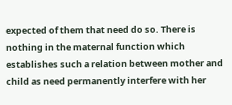expected of them that need do so. There is nothing in the maternal function which establishes such a relation between mother and child as need permanently interfere with her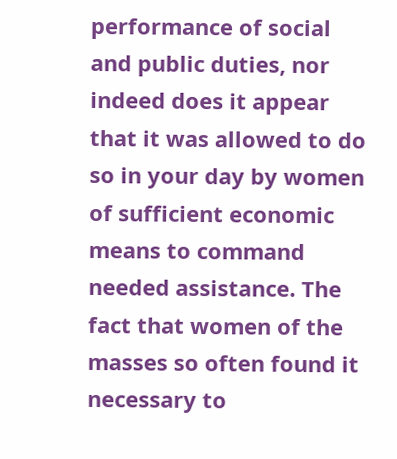performance of social and public duties, nor indeed does it appear that it was allowed to do so in your day by women of sufficient economic means to command needed assistance. The fact that women of the masses so often found it necessary to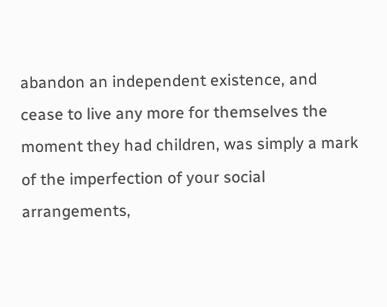abandon an independent existence, and cease to live any more for themselves the moment they had children, was simply a mark of the imperfection of your social arrangements,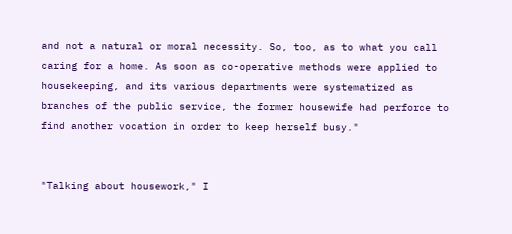and not a natural or moral necessity. So, too, as to what you call caring for a home. As soon as co-operative methods were applied to housekeeping, and its various departments were systematized as branches of the public service, the former housewife had perforce to find another vocation in order to keep herself busy."


"Talking about housework," I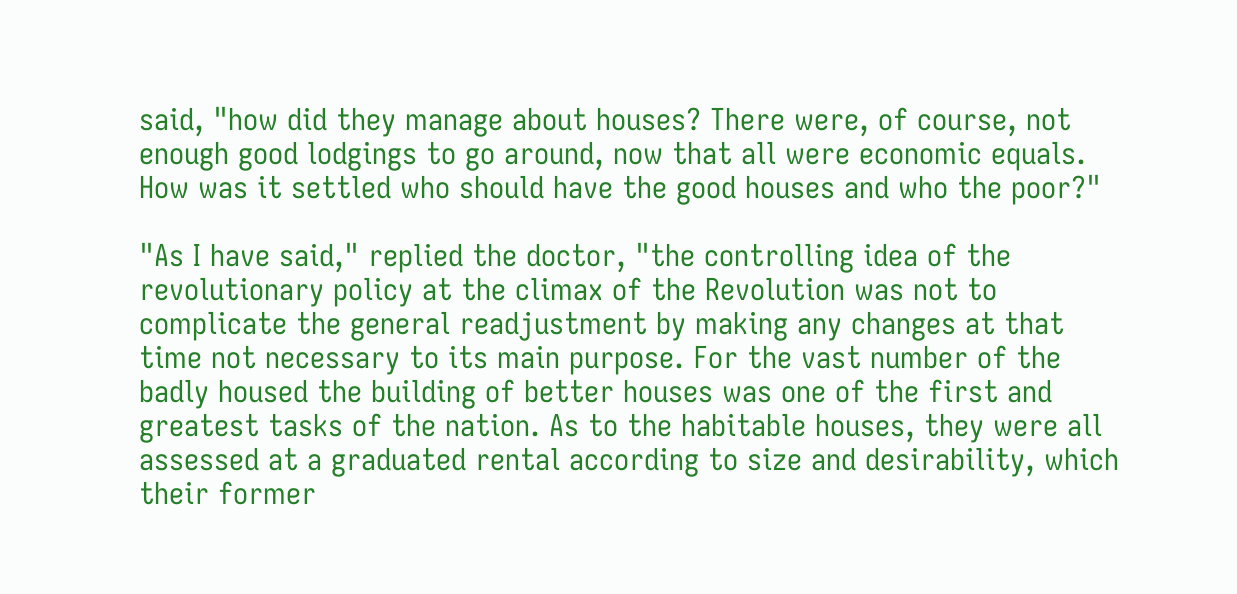said, "how did they manage about houses? There were, of course, not enough good lodgings to go around, now that all were economic equals. How was it settled who should have the good houses and who the poor?"

"As I have said," replied the doctor, "the controlling idea of the revolutionary policy at the climax of the Revolution was not to complicate the general readjustment by making any changes at that time not necessary to its main purpose. For the vast number of the badly housed the building of better houses was one of the first and greatest tasks of the nation. As to the habitable houses, they were all assessed at a graduated rental according to size and desirability, which their former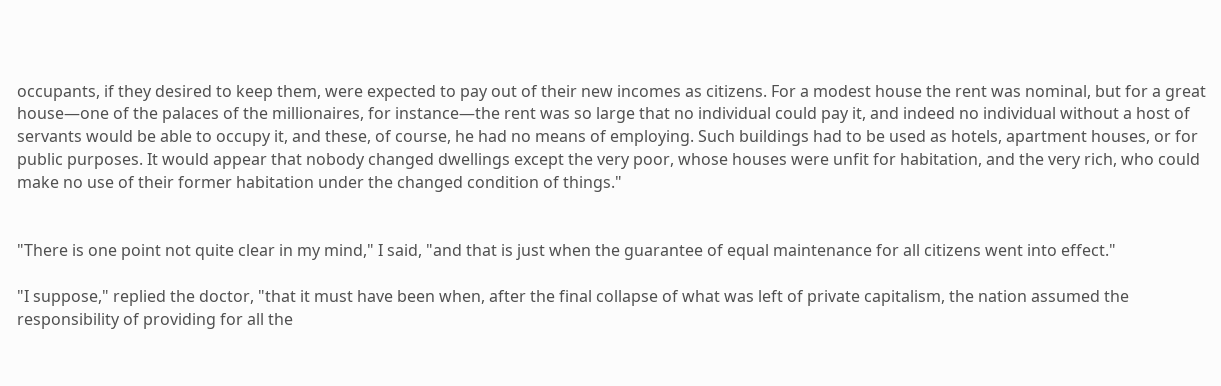occupants, if they desired to keep them, were expected to pay out of their new incomes as citizens. For a modest house the rent was nominal, but for a great house—one of the palaces of the millionaires, for instance—the rent was so large that no individual could pay it, and indeed no individual without a host of servants would be able to occupy it, and these, of course, he had no means of employing. Such buildings had to be used as hotels, apartment houses, or for public purposes. It would appear that nobody changed dwellings except the very poor, whose houses were unfit for habitation, and the very rich, who could make no use of their former habitation under the changed condition of things."


"There is one point not quite clear in my mind," I said, "and that is just when the guarantee of equal maintenance for all citizens went into effect."

"I suppose," replied the doctor, "that it must have been when, after the final collapse of what was left of private capitalism, the nation assumed the responsibility of providing for all the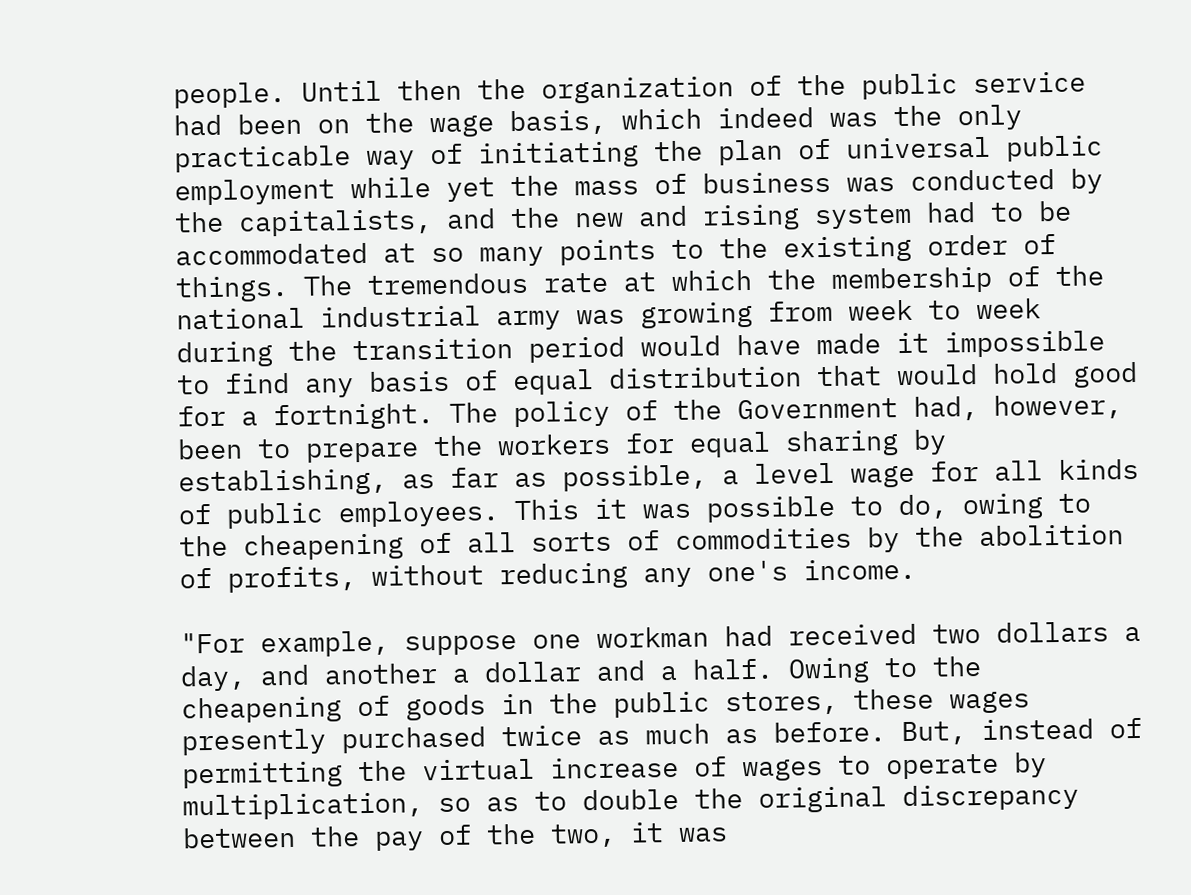people. Until then the organization of the public service had been on the wage basis, which indeed was the only practicable way of initiating the plan of universal public employment while yet the mass of business was conducted by the capitalists, and the new and rising system had to be accommodated at so many points to the existing order of things. The tremendous rate at which the membership of the national industrial army was growing from week to week during the transition period would have made it impossible to find any basis of equal distribution that would hold good for a fortnight. The policy of the Government had, however, been to prepare the workers for equal sharing by establishing, as far as possible, a level wage for all kinds of public employees. This it was possible to do, owing to the cheapening of all sorts of commodities by the abolition of profits, without reducing any one's income.

"For example, suppose one workman had received two dollars a day, and another a dollar and a half. Owing to the cheapening of goods in the public stores, these wages presently purchased twice as much as before. But, instead of permitting the virtual increase of wages to operate by multiplication, so as to double the original discrepancy between the pay of the two, it was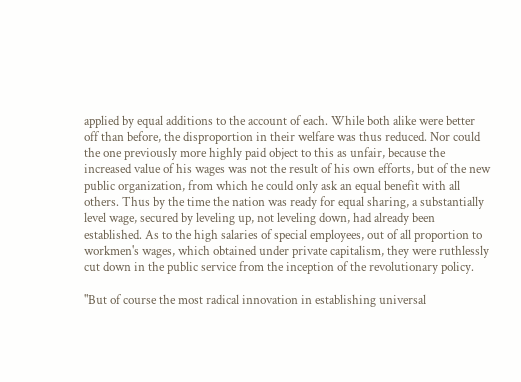applied by equal additions to the account of each. While both alike were better off than before, the disproportion in their welfare was thus reduced. Nor could the one previously more highly paid object to this as unfair, because the increased value of his wages was not the result of his own efforts, but of the new public organization, from which he could only ask an equal benefit with all others. Thus by the time the nation was ready for equal sharing, a substantially level wage, secured by leveling up, not leveling down, had already been established. As to the high salaries of special employees, out of all proportion to workmen's wages, which obtained under private capitalism, they were ruthlessly cut down in the public service from the inception of the revolutionary policy.

"But of course the most radical innovation in establishing universal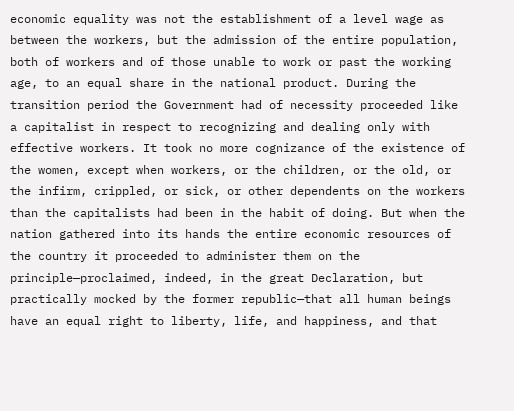economic equality was not the establishment of a level wage as between the workers, but the admission of the entire population, both of workers and of those unable to work or past the working age, to an equal share in the national product. During the transition period the Government had of necessity proceeded like a capitalist in respect to recognizing and dealing only with effective workers. It took no more cognizance of the existence of the women, except when workers, or the children, or the old, or the infirm, crippled, or sick, or other dependents on the workers than the capitalists had been in the habit of doing. But when the nation gathered into its hands the entire economic resources of the country it proceeded to administer them on the principle—proclaimed, indeed, in the great Declaration, but practically mocked by the former republic—that all human beings have an equal right to liberty, life, and happiness, and that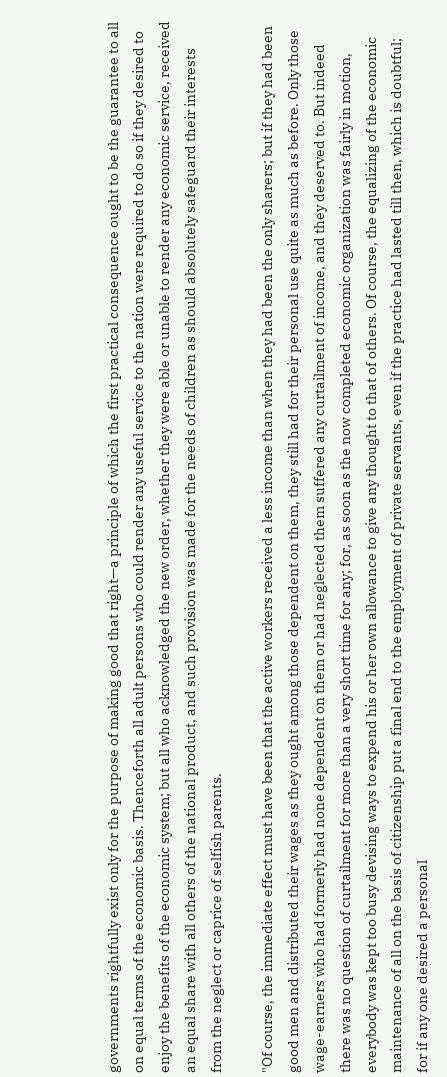governments rightfully exist only for the purpose of making good that right—a principle of which the first practical consequence ought to be the guarantee to all on equal terms of the economic basis. Thenceforth all adult persons who could render any useful service to the nation were required to do so if they desired to enjoy the benefits of the economic system; but all who acknowledged the new order, whether they were able or unable to render any economic service, received an equal share with all others of the national product, and such provision was made for the needs of children as should absolutely safeguard their interests from the neglect or caprice of selfish parents.

"Of course, the immediate effect must have been that the active workers received a less income than when they had been the only sharers; but if they had been good men and distributed their wages as they ought among those dependent on them, they still had for their personal use quite as much as before. Only those wage-earners who had formerly had none dependent on them or had neglected them suffered any curtailment of income, and they deserved to. But indeed there was no question of curtailment for more than a very short time for any; for, as soon as the now completed economic organization was fairly in motion, everybody was kept too busy devising ways to expend his or her own allowance to give any thought to that of others. Of course, the equalizing of the economic maintenance of all on the basis of citizenship put a final end to the employment of private servants, even if the practice had lasted till then, which is doubtful; for if any one desired a personal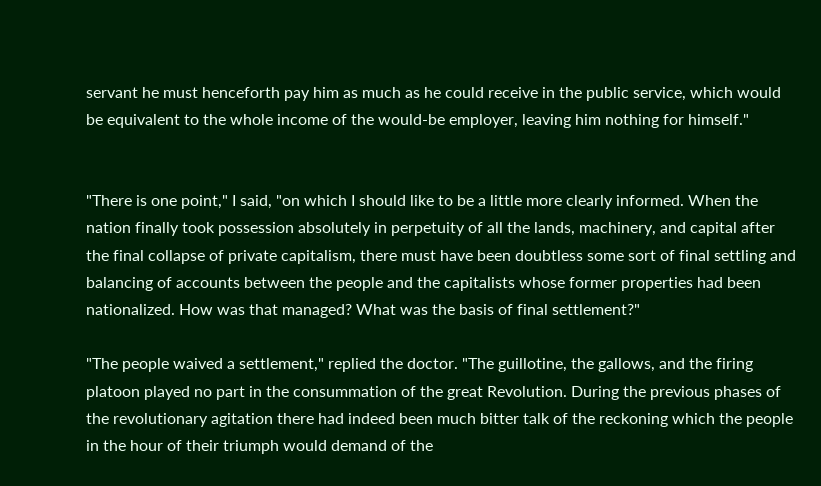servant he must henceforth pay him as much as he could receive in the public service, which would be equivalent to the whole income of the would-be employer, leaving him nothing for himself."


"There is one point," I said, "on which I should like to be a little more clearly informed. When the nation finally took possession absolutely in perpetuity of all the lands, machinery, and capital after the final collapse of private capitalism, there must have been doubtless some sort of final settling and balancing of accounts between the people and the capitalists whose former properties had been nationalized. How was that managed? What was the basis of final settlement?"

"The people waived a settlement," replied the doctor. "The guillotine, the gallows, and the firing platoon played no part in the consummation of the great Revolution. During the previous phases of the revolutionary agitation there had indeed been much bitter talk of the reckoning which the people in the hour of their triumph would demand of the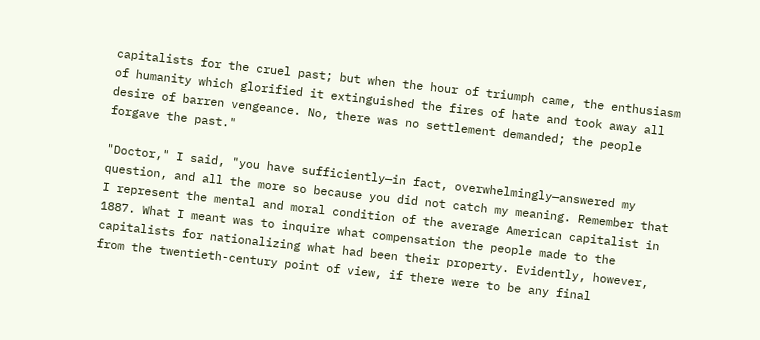capitalists for the cruel past; but when the hour of triumph came, the enthusiasm of humanity which glorified it extinguished the fires of hate and took away all desire of barren vengeance. No, there was no settlement demanded; the people forgave the past."

"Doctor," I said, "you have sufficiently—in fact, overwhelmingly—answered my question, and all the more so because you did not catch my meaning. Remember that I represent the mental and moral condition of the average American capitalist in 1887. What I meant was to inquire what compensation the people made to the capitalists for nationalizing what had been their property. Evidently, however, from the twentieth-century point of view, if there were to be any final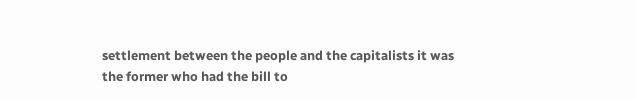settlement between the people and the capitalists it was the former who had the bill to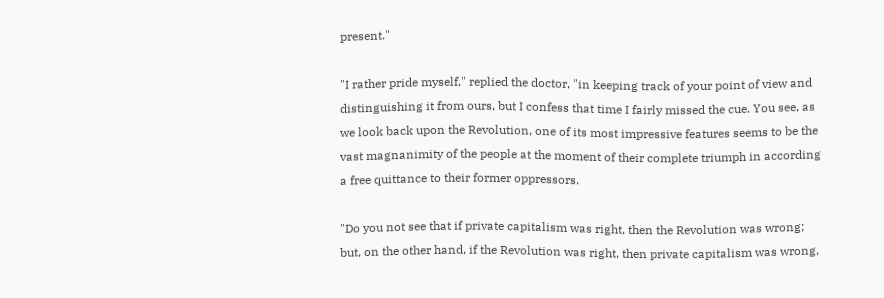present."

"I rather pride myself," replied the doctor, "in keeping track of your point of view and distinguishing it from ours, but I confess that time I fairly missed the cue. You see, as we look back upon the Revolution, one of its most impressive features seems to be the vast magnanimity of the people at the moment of their complete triumph in according a free quittance to their former oppressors.

"Do you not see that if private capitalism was right, then the Revolution was wrong; but, on the other hand, if the Revolution was right, then private capitalism was wrong,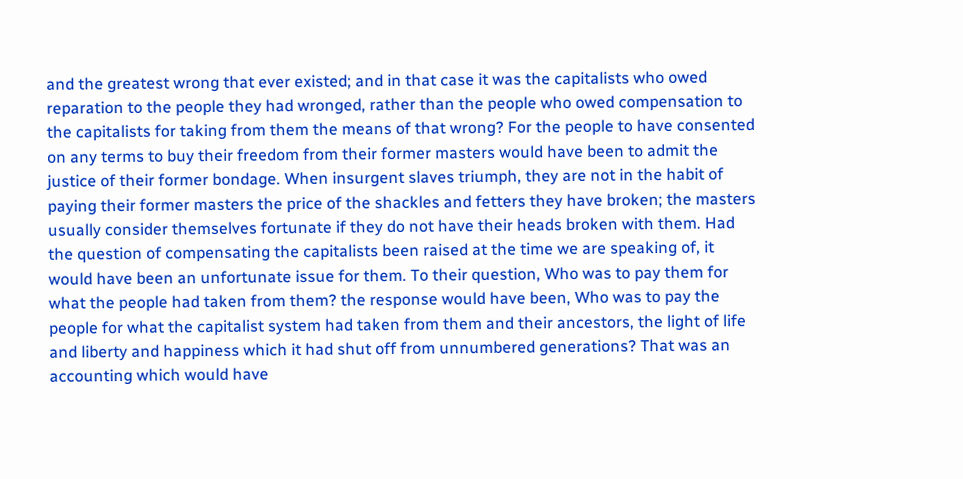and the greatest wrong that ever existed; and in that case it was the capitalists who owed reparation to the people they had wronged, rather than the people who owed compensation to the capitalists for taking from them the means of that wrong? For the people to have consented on any terms to buy their freedom from their former masters would have been to admit the justice of their former bondage. When insurgent slaves triumph, they are not in the habit of paying their former masters the price of the shackles and fetters they have broken; the masters usually consider themselves fortunate if they do not have their heads broken with them. Had the question of compensating the capitalists been raised at the time we are speaking of, it would have been an unfortunate issue for them. To their question, Who was to pay them for what the people had taken from them? the response would have been, Who was to pay the people for what the capitalist system had taken from them and their ancestors, the light of life and liberty and happiness which it had shut off from unnumbered generations? That was an accounting which would have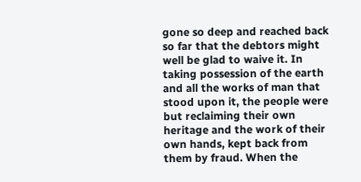gone so deep and reached back so far that the debtors might well be glad to waive it. In taking possession of the earth and all the works of man that stood upon it, the people were but reclaiming their own heritage and the work of their own hands, kept back from them by fraud. When the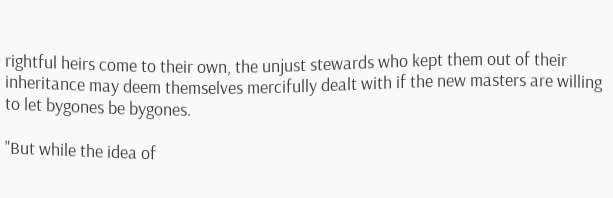rightful heirs come to their own, the unjust stewards who kept them out of their inheritance may deem themselves mercifully dealt with if the new masters are willing to let bygones be bygones.

"But while the idea of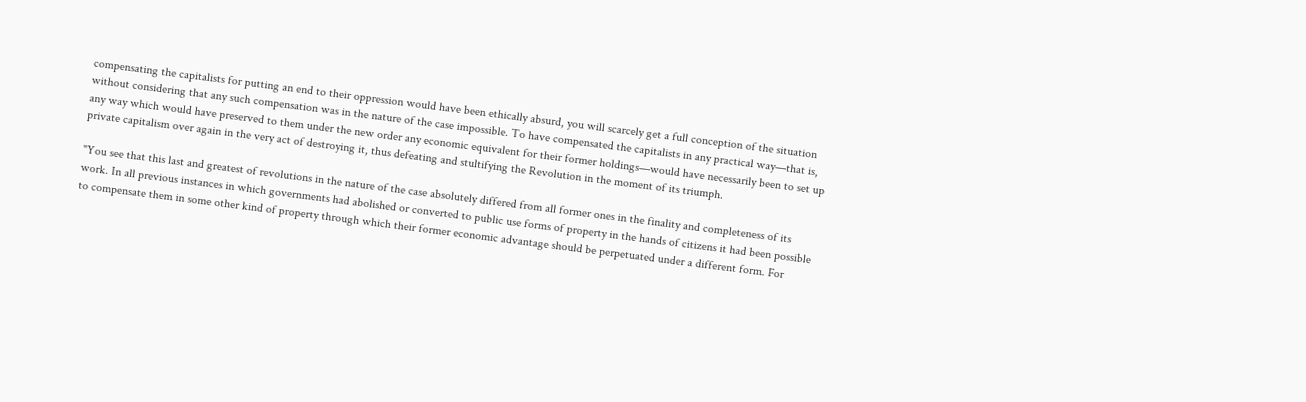compensating the capitalists for putting an end to their oppression would have been ethically absurd, you will scarcely get a full conception of the situation without considering that any such compensation was in the nature of the case impossible. To have compensated the capitalists in any practical way—that is, any way which would have preserved to them under the new order any economic equivalent for their former holdings—would have necessarily been to set up private capitalism over again in the very act of destroying it, thus defeating and stultifying the Revolution in the moment of its triumph.

"You see that this last and greatest of revolutions in the nature of the case absolutely differed from all former ones in the finality and completeness of its work. In all previous instances in which governments had abolished or converted to public use forms of property in the hands of citizens it had been possible to compensate them in some other kind of property through which their former economic advantage should be perpetuated under a different form. For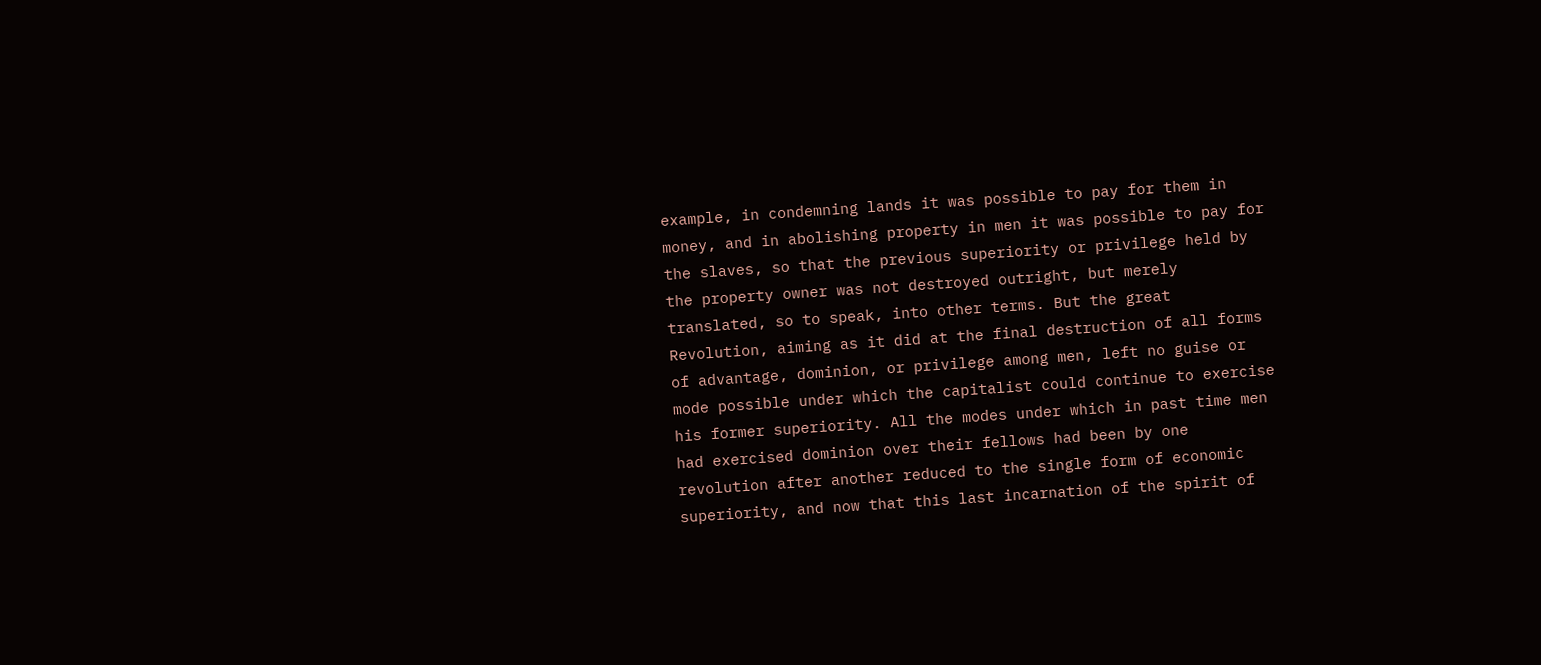example, in condemning lands it was possible to pay for them in money, and in abolishing property in men it was possible to pay for the slaves, so that the previous superiority or privilege held by the property owner was not destroyed outright, but merely translated, so to speak, into other terms. But the great Revolution, aiming as it did at the final destruction of all forms of advantage, dominion, or privilege among men, left no guise or mode possible under which the capitalist could continue to exercise his former superiority. All the modes under which in past time men had exercised dominion over their fellows had been by one revolution after another reduced to the single form of economic superiority, and now that this last incarnation of the spirit of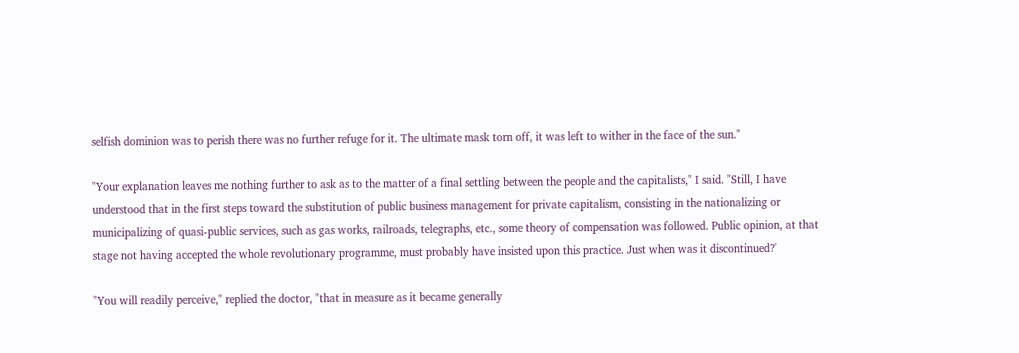selfish dominion was to perish there was no further refuge for it. The ultimate mask torn off, it was left to wither in the face of the sun."

"Your explanation leaves me nothing further to ask as to the matter of a final settling between the people and the capitalists," I said. "Still, I have understood that in the first steps toward the substitution of public business management for private capitalism, consisting in the nationalizing or municipalizing of quasi-public services, such as gas works, railroads, telegraphs, etc., some theory of compensation was followed. Public opinion, at that stage not having accepted the whole revolutionary programme, must probably have insisted upon this practice. Just when was it discontinued?'

"You will readily perceive," replied the doctor, "that in measure as it became generally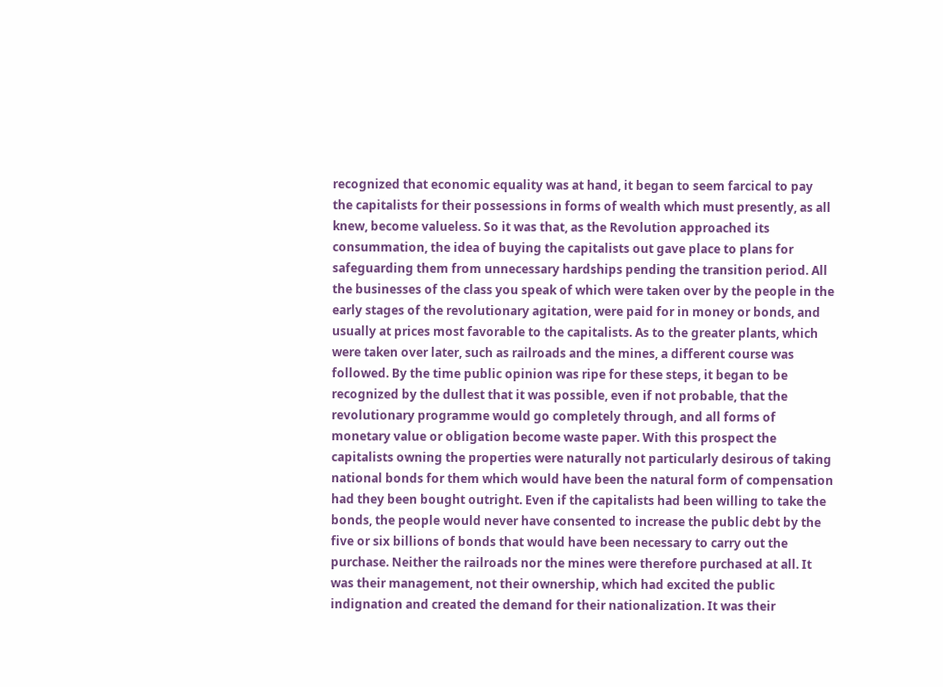recognized that economic equality was at hand, it began to seem farcical to pay the capitalists for their possessions in forms of wealth which must presently, as all knew, become valueless. So it was that, as the Revolution approached its consummation, the idea of buying the capitalists out gave place to plans for safeguarding them from unnecessary hardships pending the transition period. All the businesses of the class you speak of which were taken over by the people in the early stages of the revolutionary agitation, were paid for in money or bonds, and usually at prices most favorable to the capitalists. As to the greater plants, which were taken over later, such as railroads and the mines, a different course was followed. By the time public opinion was ripe for these steps, it began to be recognized by the dullest that it was possible, even if not probable, that the revolutionary programme would go completely through, and all forms of monetary value or obligation become waste paper. With this prospect the capitalists owning the properties were naturally not particularly desirous of taking national bonds for them which would have been the natural form of compensation had they been bought outright. Even if the capitalists had been willing to take the bonds, the people would never have consented to increase the public debt by the five or six billions of bonds that would have been necessary to carry out the purchase. Neither the railroads nor the mines were therefore purchased at all. It was their management, not their ownership, which had excited the public indignation and created the demand for their nationalization. It was their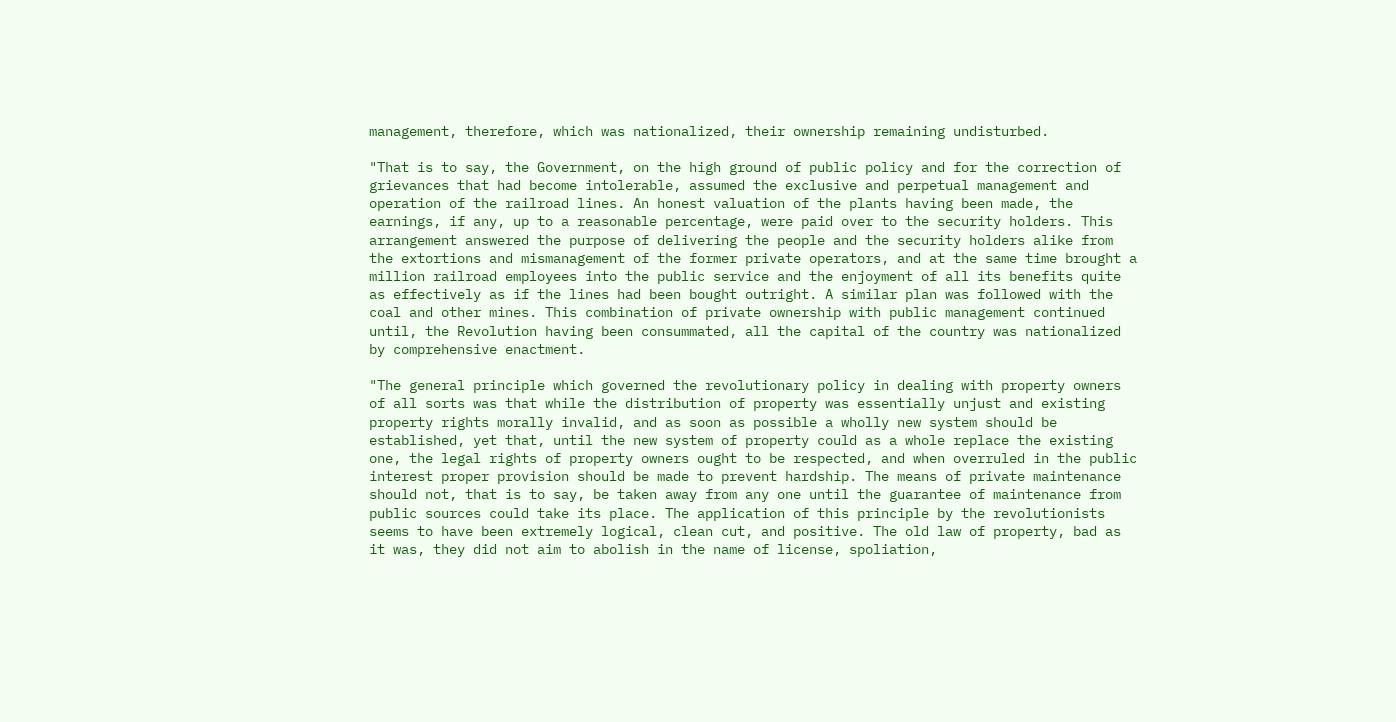management, therefore, which was nationalized, their ownership remaining undisturbed.

"That is to say, the Government, on the high ground of public policy and for the correction of grievances that had become intolerable, assumed the exclusive and perpetual management and operation of the railroad lines. An honest valuation of the plants having been made, the earnings, if any, up to a reasonable percentage, were paid over to the security holders. This arrangement answered the purpose of delivering the people and the security holders alike from the extortions and mismanagement of the former private operators, and at the same time brought a million railroad employees into the public service and the enjoyment of all its benefits quite as effectively as if the lines had been bought outright. A similar plan was followed with the coal and other mines. This combination of private ownership with public management continued until, the Revolution having been consummated, all the capital of the country was nationalized by comprehensive enactment.

"The general principle which governed the revolutionary policy in dealing with property owners of all sorts was that while the distribution of property was essentially unjust and existing property rights morally invalid, and as soon as possible a wholly new system should be established, yet that, until the new system of property could as a whole replace the existing one, the legal rights of property owners ought to be respected, and when overruled in the public interest proper provision should be made to prevent hardship. The means of private maintenance should not, that is to say, be taken away from any one until the guarantee of maintenance from public sources could take its place. The application of this principle by the revolutionists seems to have been extremely logical, clean cut, and positive. The old law of property, bad as it was, they did not aim to abolish in the name of license, spoliation,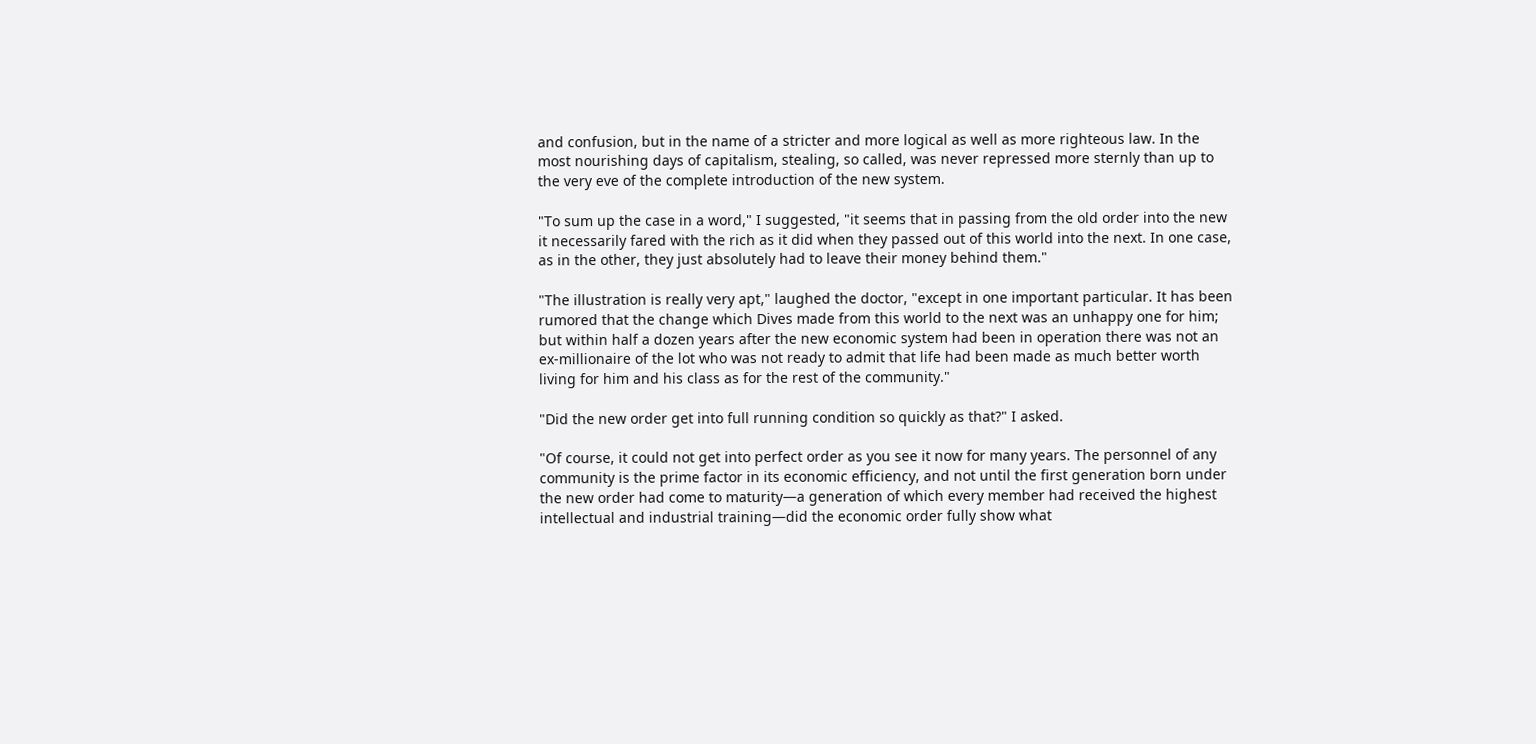and confusion, but in the name of a stricter and more logical as well as more righteous law. In the most nourishing days of capitalism, stealing, so called, was never repressed more sternly than up to the very eve of the complete introduction of the new system.

"To sum up the case in a word," I suggested, "it seems that in passing from the old order into the new it necessarily fared with the rich as it did when they passed out of this world into the next. In one case, as in the other, they just absolutely had to leave their money behind them."

"The illustration is really very apt," laughed the doctor, "except in one important particular. It has been rumored that the change which Dives made from this world to the next was an unhappy one for him; but within half a dozen years after the new economic system had been in operation there was not an ex-millionaire of the lot who was not ready to admit that life had been made as much better worth living for him and his class as for the rest of the community."

"Did the new order get into full running condition so quickly as that?" I asked.

"Of course, it could not get into perfect order as you see it now for many years. The personnel of any community is the prime factor in its economic efficiency, and not until the first generation born under the new order had come to maturity—a generation of which every member had received the highest intellectual and industrial training—did the economic order fully show what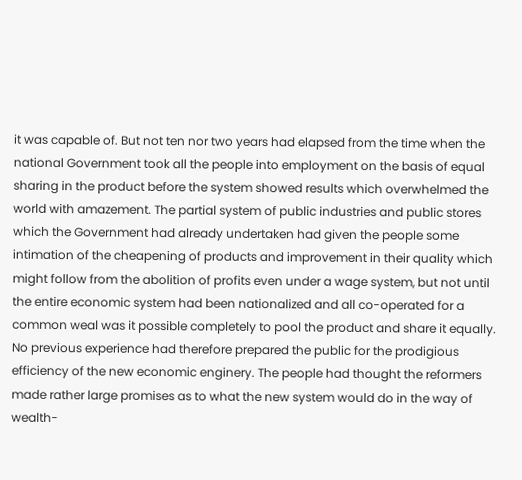it was capable of. But not ten nor two years had elapsed from the time when the national Government took all the people into employment on the basis of equal sharing in the product before the system showed results which overwhelmed the world with amazement. The partial system of public industries and public stores which the Government had already undertaken had given the people some intimation of the cheapening of products and improvement in their quality which might follow from the abolition of profits even under a wage system, but not until the entire economic system had been nationalized and all co-operated for a common weal was it possible completely to pool the product and share it equally. No previous experience had therefore prepared the public for the prodigious efficiency of the new economic enginery. The people had thought the reformers made rather large promises as to what the new system would do in the way of wealth-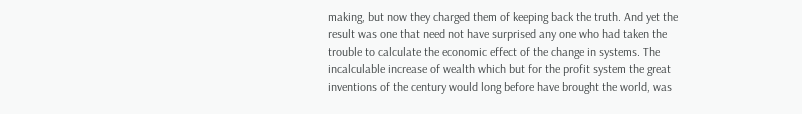making, but now they charged them of keeping back the truth. And yet the result was one that need not have surprised any one who had taken the trouble to calculate the economic effect of the change in systems. The incalculable increase of wealth which but for the profit system the great inventions of the century would long before have brought the world, was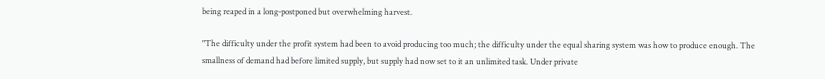being reaped in a long-postponed but overwhelming harvest.

"The difficulty under the profit system had been to avoid producing too much; the difficulty under the equal sharing system was how to produce enough. The smallness of demand had before limited supply, but supply had now set to it an unlimited task. Under private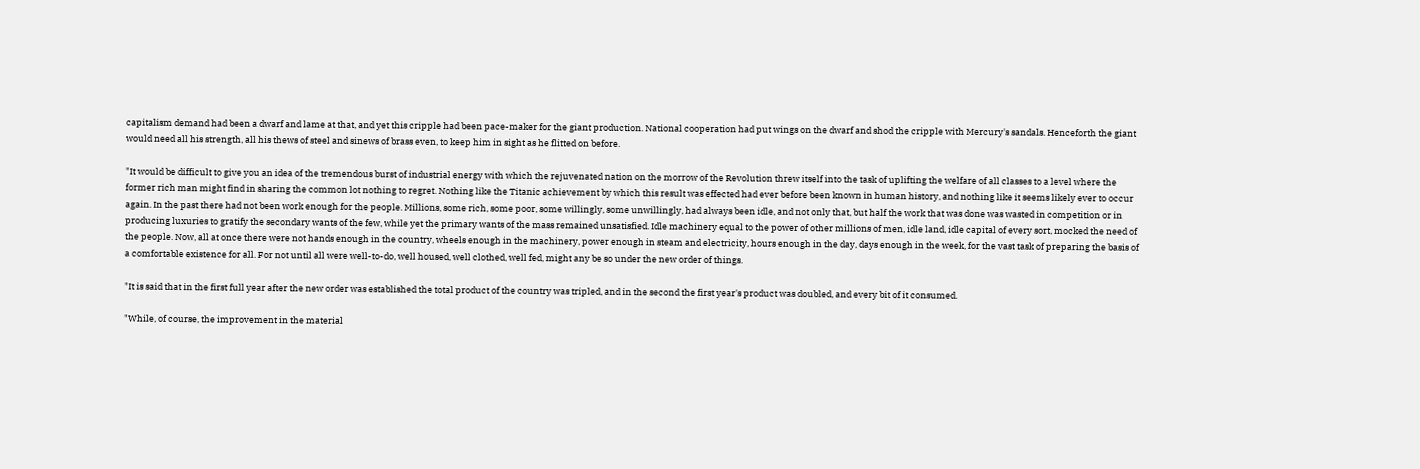capitalism demand had been a dwarf and lame at that, and yet this cripple had been pace-maker for the giant production. National cooperation had put wings on the dwarf and shod the cripple with Mercury's sandals. Henceforth the giant would need all his strength, all his thews of steel and sinews of brass even, to keep him in sight as he flitted on before.

"It would be difficult to give you an idea of the tremendous burst of industrial energy with which the rejuvenated nation on the morrow of the Revolution threw itself into the task of uplifting the welfare of all classes to a level where the former rich man might find in sharing the common lot nothing to regret. Nothing like the Titanic achievement by which this result was effected had ever before been known in human history, and nothing like it seems likely ever to occur again. In the past there had not been work enough for the people. Millions, some rich, some poor, some willingly, some unwillingly, had always been idle, and not only that, but half the work that was done was wasted in competition or in producing luxuries to gratify the secondary wants of the few, while yet the primary wants of the mass remained unsatisfied. Idle machinery equal to the power of other millions of men, idle land, idle capital of every sort, mocked the need of the people. Now, all at once there were not hands enough in the country, wheels enough in the machinery, power enough in steam and electricity, hours enough in the day, days enough in the week, for the vast task of preparing the basis of a comfortable existence for all. For not until all were well-to-do, well housed, well clothed, well fed, might any be so under the new order of things.

"It is said that in the first full year after the new order was established the total product of the country was tripled, and in the second the first year's product was doubled, and every bit of it consumed.

"While, of course, the improvement in the material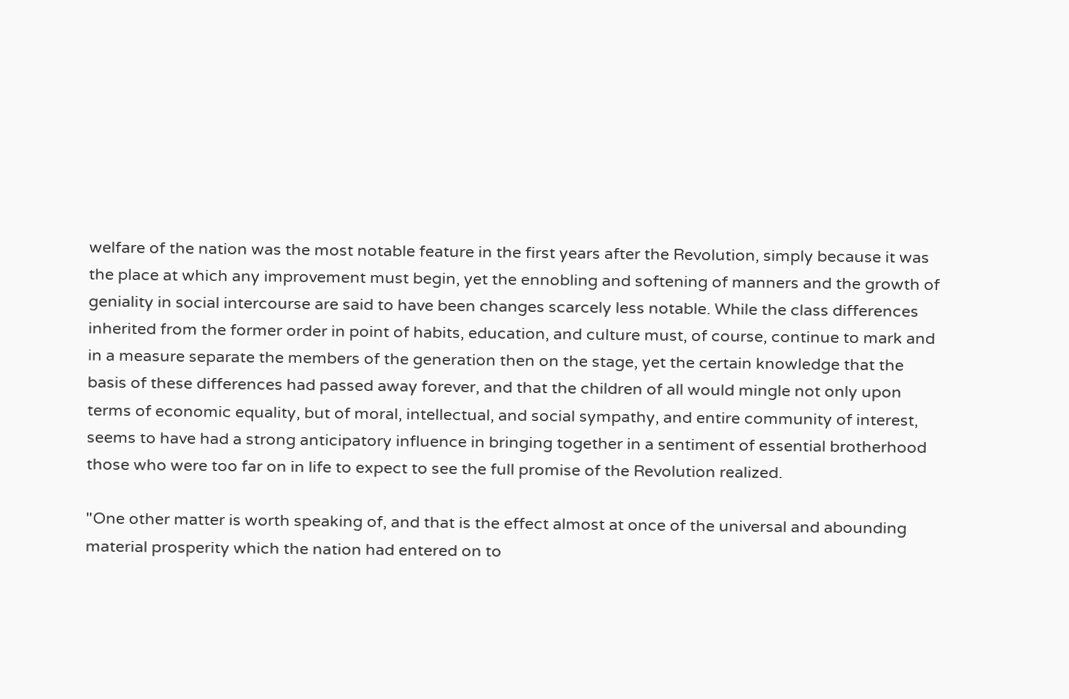welfare of the nation was the most notable feature in the first years after the Revolution, simply because it was the place at which any improvement must begin, yet the ennobling and softening of manners and the growth of geniality in social intercourse are said to have been changes scarcely less notable. While the class differences inherited from the former order in point of habits, education, and culture must, of course, continue to mark and in a measure separate the members of the generation then on the stage, yet the certain knowledge that the basis of these differences had passed away forever, and that the children of all would mingle not only upon terms of economic equality, but of moral, intellectual, and social sympathy, and entire community of interest, seems to have had a strong anticipatory influence in bringing together in a sentiment of essential brotherhood those who were too far on in life to expect to see the full promise of the Revolution realized.

"One other matter is worth speaking of, and that is the effect almost at once of the universal and abounding material prosperity which the nation had entered on to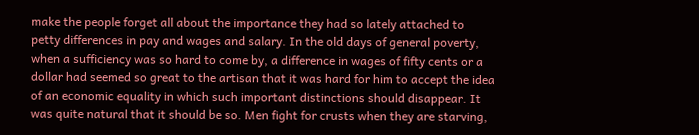make the people forget all about the importance they had so lately attached to petty differences in pay and wages and salary. In the old days of general poverty, when a sufficiency was so hard to come by, a difference in wages of fifty cents or a dollar had seemed so great to the artisan that it was hard for him to accept the idea of an economic equality in which such important distinctions should disappear. It was quite natural that it should be so. Men fight for crusts when they are starving,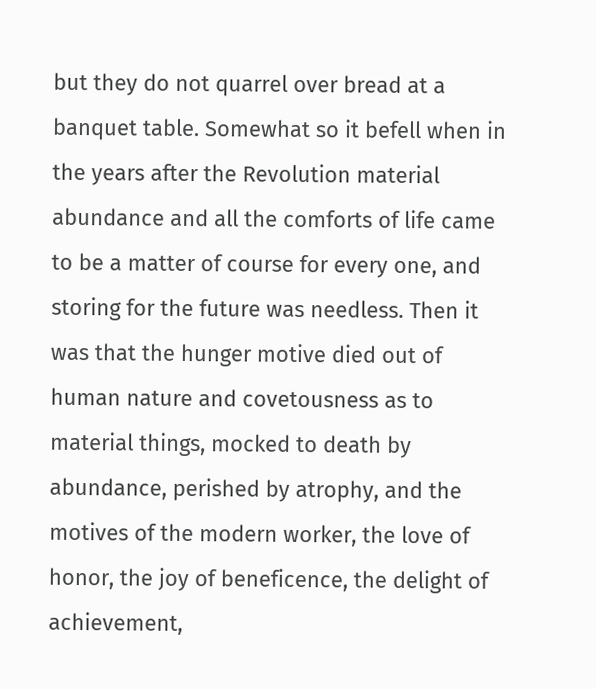but they do not quarrel over bread at a banquet table. Somewhat so it befell when in the years after the Revolution material abundance and all the comforts of life came to be a matter of course for every one, and storing for the future was needless. Then it was that the hunger motive died out of human nature and covetousness as to material things, mocked to death by abundance, perished by atrophy, and the motives of the modern worker, the love of honor, the joy of beneficence, the delight of achievement,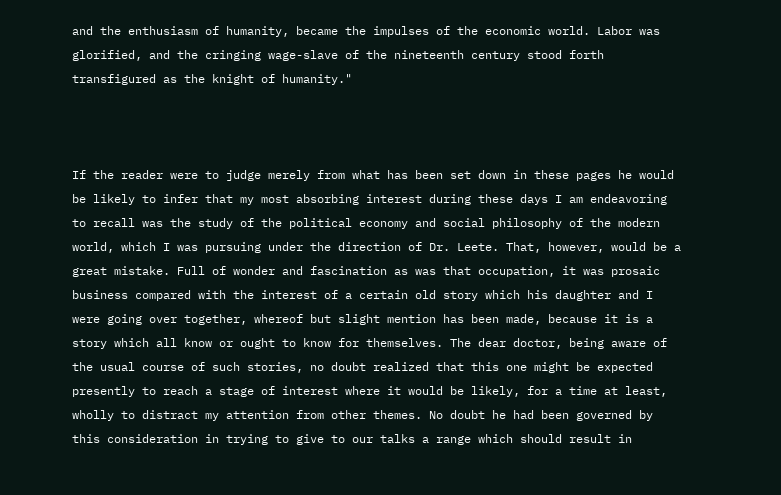and the enthusiasm of humanity, became the impulses of the economic world. Labor was glorified, and the cringing wage-slave of the nineteenth century stood forth transfigured as the knight of humanity."



If the reader were to judge merely from what has been set down in these pages he would be likely to infer that my most absorbing interest during these days I am endeavoring to recall was the study of the political economy and social philosophy of the modern world, which I was pursuing under the direction of Dr. Leete. That, however, would be a great mistake. Full of wonder and fascination as was that occupation, it was prosaic business compared with the interest of a certain old story which his daughter and I were going over together, whereof but slight mention has been made, because it is a story which all know or ought to know for themselves. The dear doctor, being aware of the usual course of such stories, no doubt realized that this one might be expected presently to reach a stage of interest where it would be likely, for a time at least, wholly to distract my attention from other themes. No doubt he had been governed by this consideration in trying to give to our talks a range which should result in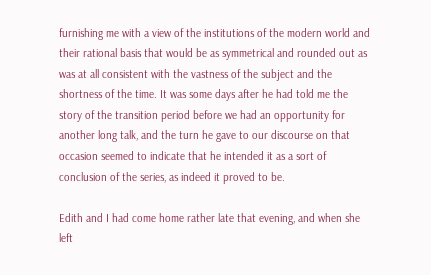furnishing me with a view of the institutions of the modern world and their rational basis that would be as symmetrical and rounded out as was at all consistent with the vastness of the subject and the shortness of the time. It was some days after he had told me the story of the transition period before we had an opportunity for another long talk, and the turn he gave to our discourse on that occasion seemed to indicate that he intended it as a sort of conclusion of the series, as indeed it proved to be.

Edith and I had come home rather late that evening, and when she left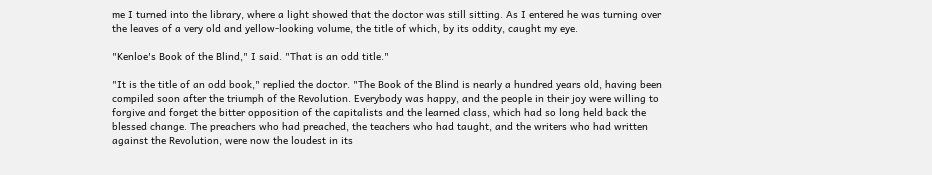me I turned into the library, where a light showed that the doctor was still sitting. As I entered he was turning over the leaves of a very old and yellow-looking volume, the title of which, by its oddity, caught my eye.

"Kenloe's Book of the Blind," I said. "That is an odd title."

"It is the title of an odd book," replied the doctor. "The Book of the Blind is nearly a hundred years old, having been compiled soon after the triumph of the Revolution. Everybody was happy, and the people in their joy were willing to forgive and forget the bitter opposition of the capitalists and the learned class, which had so long held back the blessed change. The preachers who had preached, the teachers who had taught, and the writers who had written against the Revolution, were now the loudest in its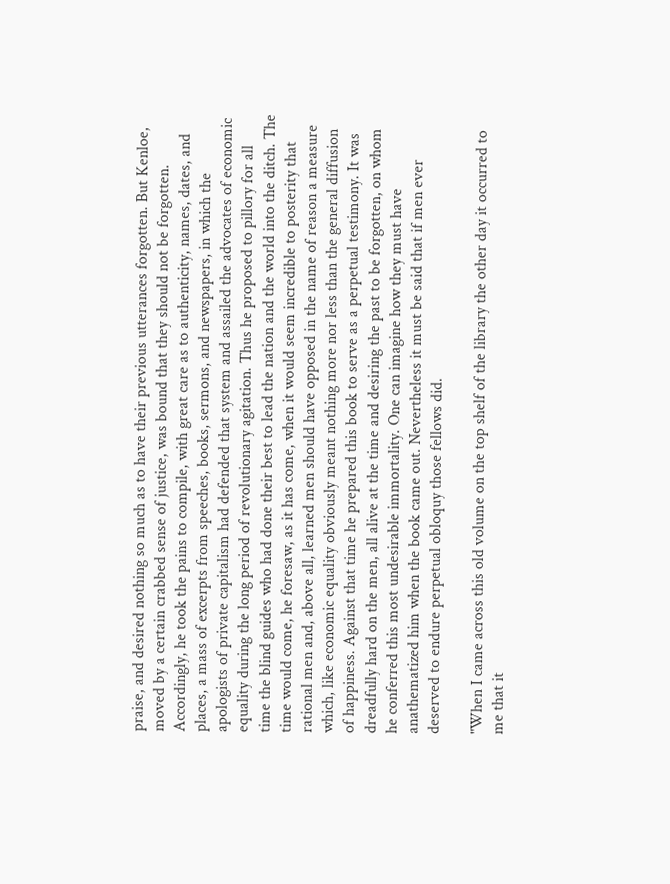praise, and desired nothing so much as to have their previous utterances forgotten. But Kenloe, moved by a certain crabbed sense of justice, was bound that they should not be forgotten. Accordingly, he took the pains to compile, with great care as to authenticity, names, dates, and places, a mass of excerpts from speeches, books, sermons, and newspapers, in which the apologists of private capitalism had defended that system and assailed the advocates of economic equality during the long period of revolutionary agitation. Thus he proposed to pillory for all time the blind guides who had done their best to lead the nation and the world into the ditch. The time would come, he foresaw, as it has come, when it would seem incredible to posterity that rational men and, above all, learned men should have opposed in the name of reason a measure which, like economic equality obviously meant nothing more nor less than the general diffusion of happiness. Against that time he prepared this book to serve as a perpetual testimony. It was dreadfully hard on the men, all alive at the time and desiring the past to be forgotten, on whom he conferred this most undesirable immortality. One can imagine how they must have anathematized him when the book came out. Nevertheless it must be said that if men ever deserved to endure perpetual obloquy those fellows did.

"When I came across this old volume on the top shelf of the library the other day it occurred to me that it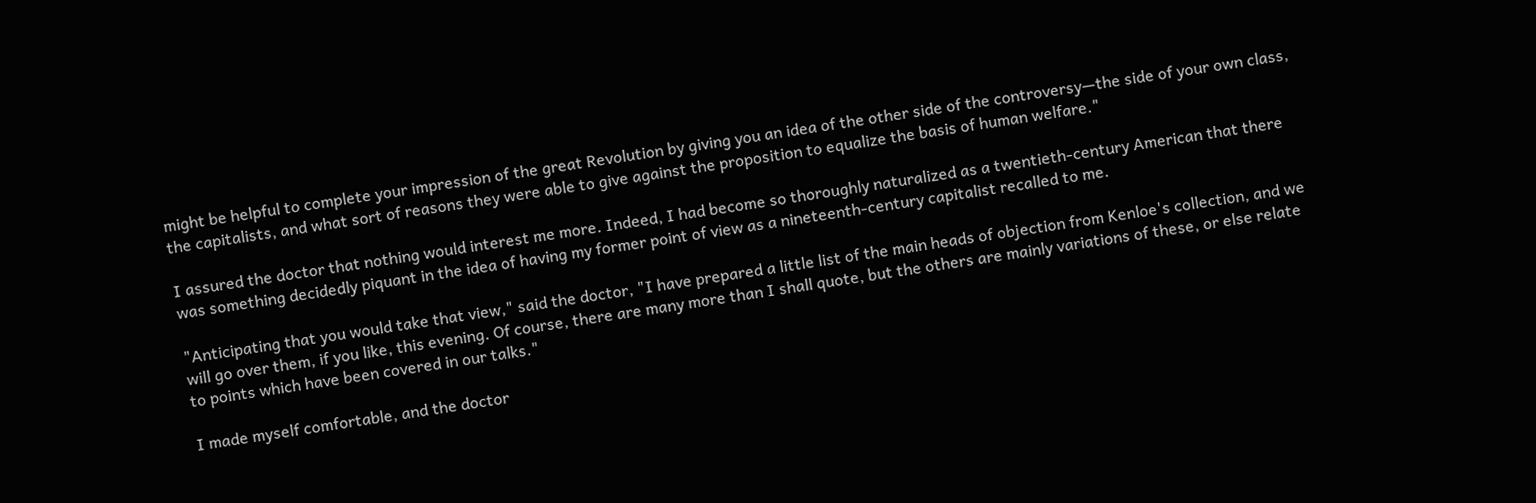might be helpful to complete your impression of the great Revolution by giving you an idea of the other side of the controversy—the side of your own class, the capitalists, and what sort of reasons they were able to give against the proposition to equalize the basis of human welfare."

I assured the doctor that nothing would interest me more. Indeed, I had become so thoroughly naturalized as a twentieth-century American that there was something decidedly piquant in the idea of having my former point of view as a nineteenth-century capitalist recalled to me.

"Anticipating that you would take that view," said the doctor, "I have prepared a little list of the main heads of objection from Kenloe's collection, and we will go over them, if you like, this evening. Of course, there are many more than I shall quote, but the others are mainly variations of these, or else relate to points which have been covered in our talks."

I made myself comfortable, and the doctor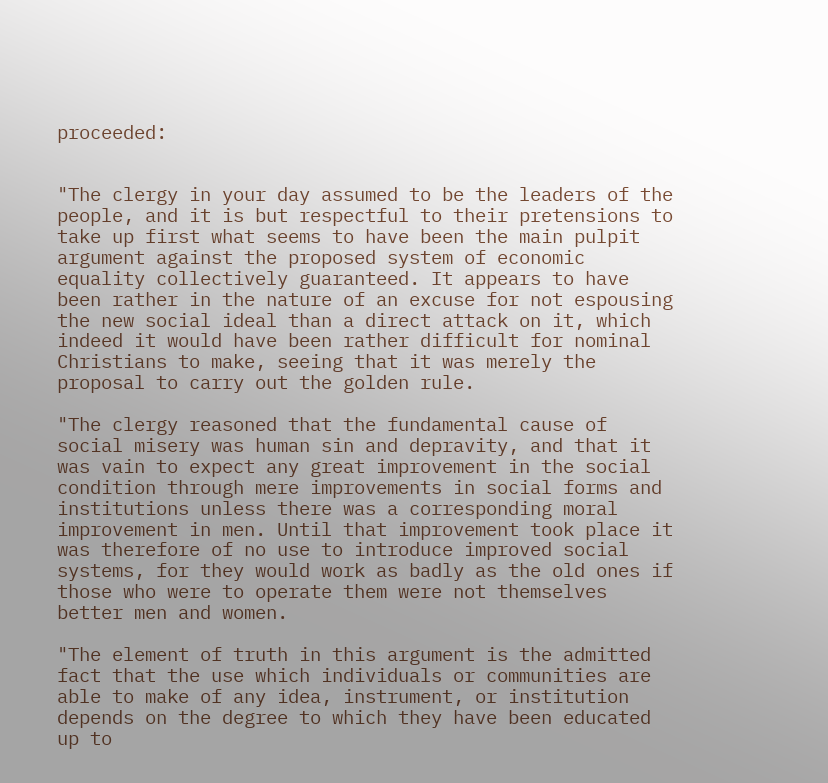proceeded:


"The clergy in your day assumed to be the leaders of the people, and it is but respectful to their pretensions to take up first what seems to have been the main pulpit argument against the proposed system of economic equality collectively guaranteed. It appears to have been rather in the nature of an excuse for not espousing the new social ideal than a direct attack on it, which indeed it would have been rather difficult for nominal Christians to make, seeing that it was merely the proposal to carry out the golden rule.

"The clergy reasoned that the fundamental cause of social misery was human sin and depravity, and that it was vain to expect any great improvement in the social condition through mere improvements in social forms and institutions unless there was a corresponding moral improvement in men. Until that improvement took place it was therefore of no use to introduce improved social systems, for they would work as badly as the old ones if those who were to operate them were not themselves better men and women.

"The element of truth in this argument is the admitted fact that the use which individuals or communities are able to make of any idea, instrument, or institution depends on the degree to which they have been educated up to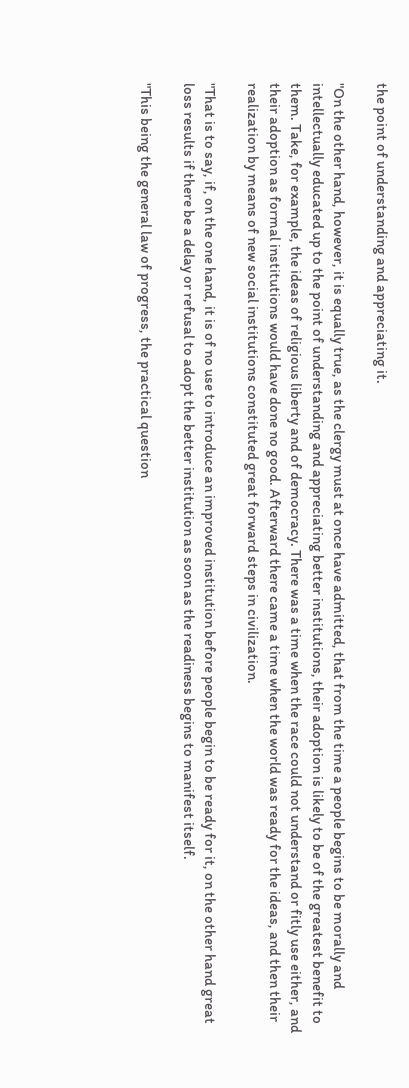the point of understanding and appreciating it.

"On the other hand, however, it is equally true, as the clergy must at once have admitted, that from the time a people begins to be morally and intellectually educated up to the point of understanding and appreciating better institutions, their adoption is likely to be of the greatest benefit to them. Take, for example, the ideas of religious liberty and of democracy. There was a time when the race could not understand or fitly use either, and their adoption as formal institutions would have done no good. Afterward there came a time when the world was ready for the ideas, and then their realization by means of new social institutions constituted great forward steps in civilization.

"That is to say, if, on the one hand, it is of no use to introduce an improved institution before people begin to be ready for it, on the other hand great loss results if there be a delay or refusal to adopt the better institution as soon as the readiness begins to manifest itself.

"This being the general law of progress, the practical question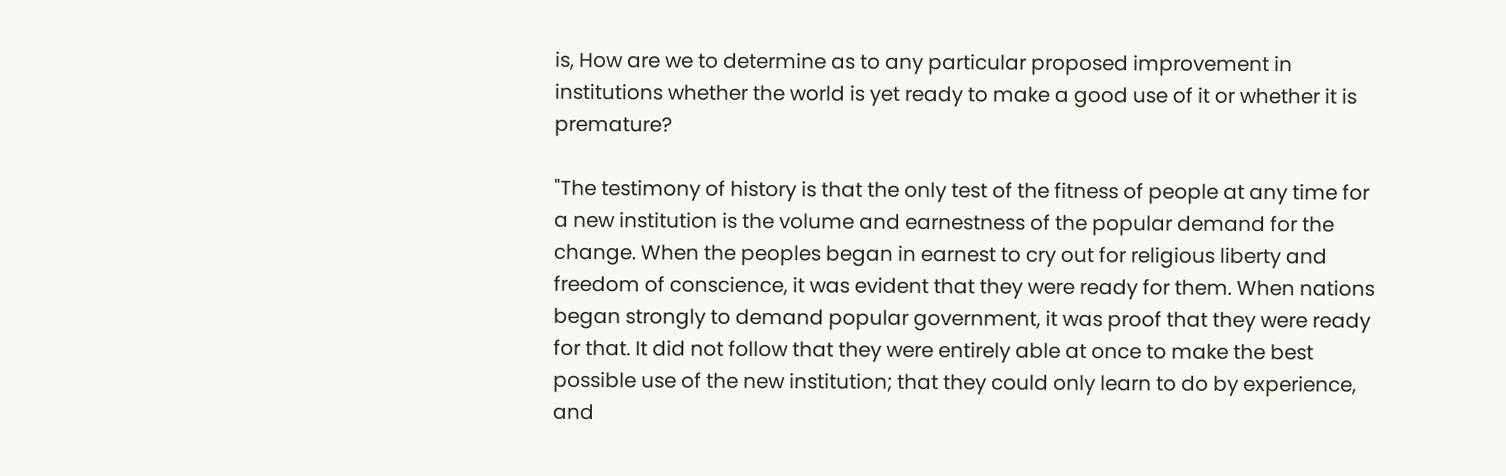is, How are we to determine as to any particular proposed improvement in institutions whether the world is yet ready to make a good use of it or whether it is premature?

"The testimony of history is that the only test of the fitness of people at any time for a new institution is the volume and earnestness of the popular demand for the change. When the peoples began in earnest to cry out for religious liberty and freedom of conscience, it was evident that they were ready for them. When nations began strongly to demand popular government, it was proof that they were ready for that. It did not follow that they were entirely able at once to make the best possible use of the new institution; that they could only learn to do by experience, and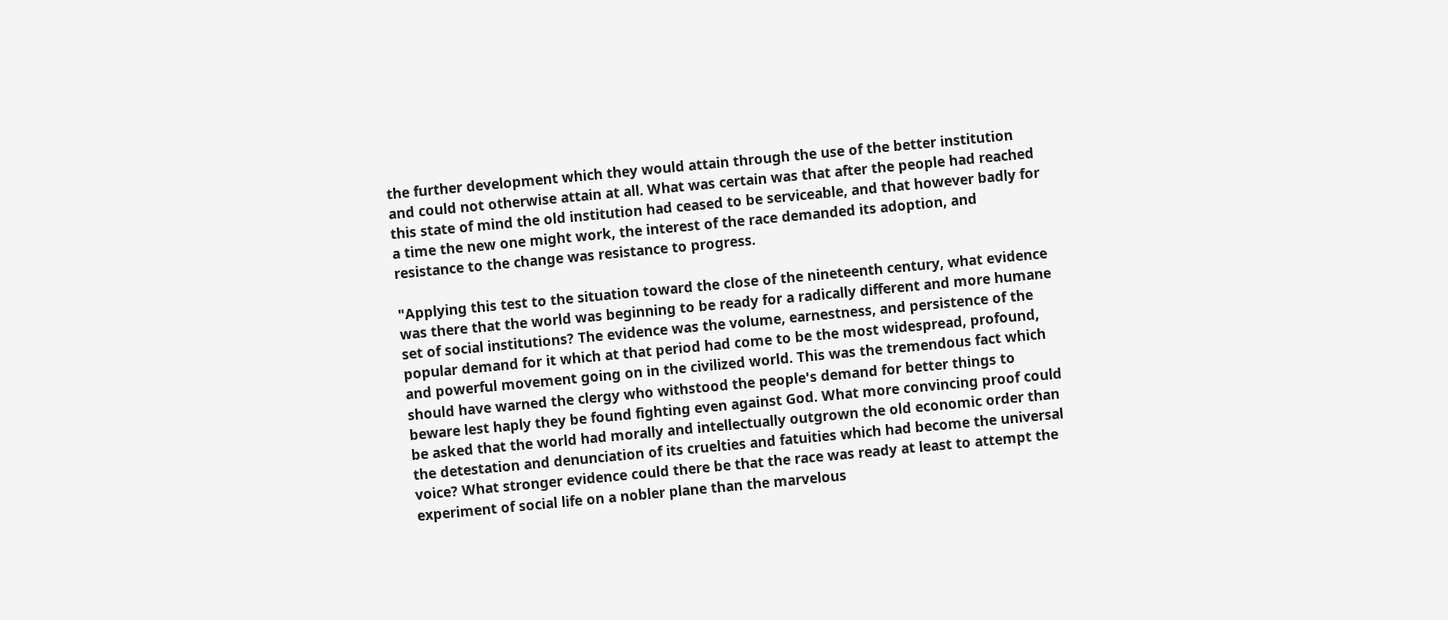the further development which they would attain through the use of the better institution and could not otherwise attain at all. What was certain was that after the people had reached this state of mind the old institution had ceased to be serviceable, and that however badly for a time the new one might work, the interest of the race demanded its adoption, and resistance to the change was resistance to progress.

"Applying this test to the situation toward the close of the nineteenth century, what evidence was there that the world was beginning to be ready for a radically different and more humane set of social institutions? The evidence was the volume, earnestness, and persistence of the popular demand for it which at that period had come to be the most widespread, profound, and powerful movement going on in the civilized world. This was the tremendous fact which should have warned the clergy who withstood the people's demand for better things to beware lest haply they be found fighting even against God. What more convincing proof could be asked that the world had morally and intellectually outgrown the old economic order than the detestation and denunciation of its cruelties and fatuities which had become the universal voice? What stronger evidence could there be that the race was ready at least to attempt the experiment of social life on a nobler plane than the marvelous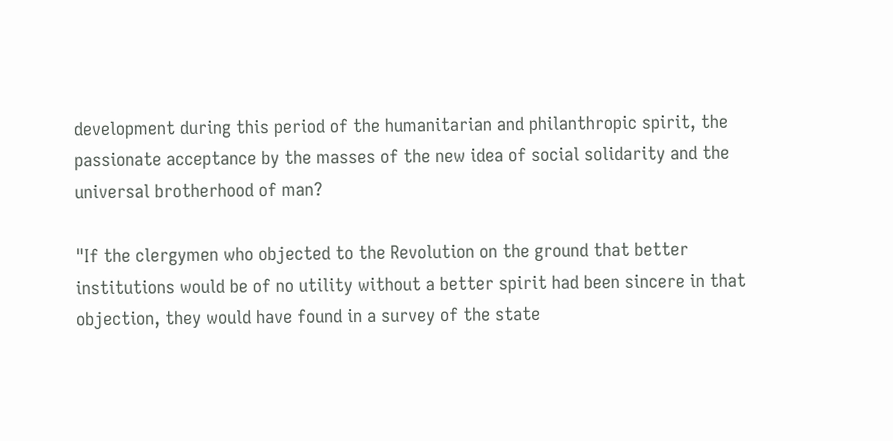development during this period of the humanitarian and philanthropic spirit, the passionate acceptance by the masses of the new idea of social solidarity and the universal brotherhood of man?

"If the clergymen who objected to the Revolution on the ground that better institutions would be of no utility without a better spirit had been sincere in that objection, they would have found in a survey of the state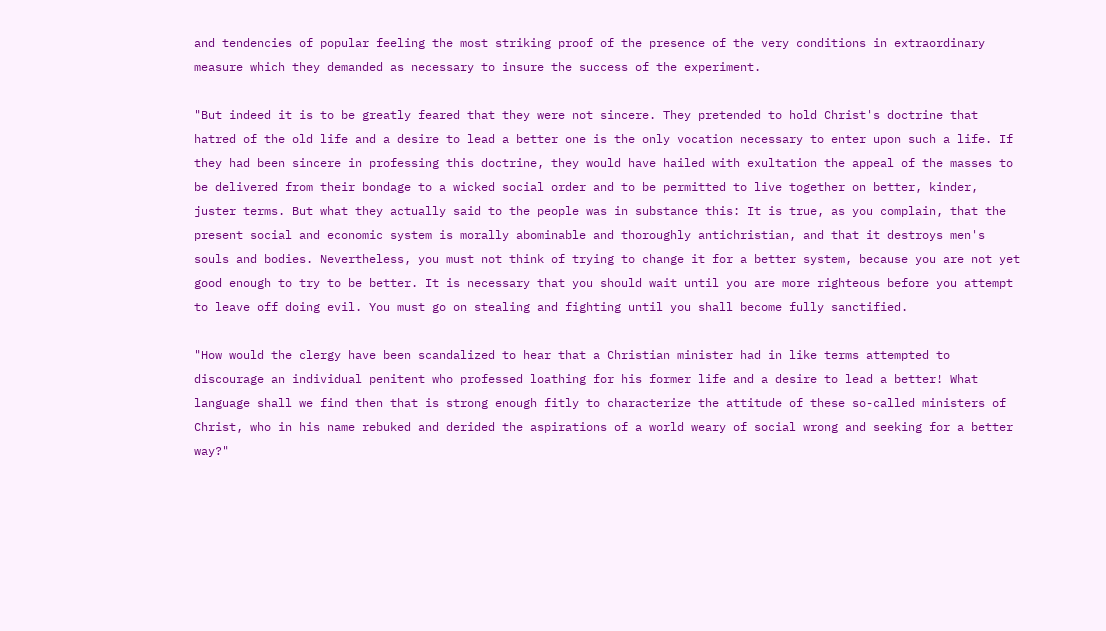and tendencies of popular feeling the most striking proof of the presence of the very conditions in extraordinary measure which they demanded as necessary to insure the success of the experiment.

"But indeed it is to be greatly feared that they were not sincere. They pretended to hold Christ's doctrine that hatred of the old life and a desire to lead a better one is the only vocation necessary to enter upon such a life. If they had been sincere in professing this doctrine, they would have hailed with exultation the appeal of the masses to be delivered from their bondage to a wicked social order and to be permitted to live together on better, kinder, juster terms. But what they actually said to the people was in substance this: It is true, as you complain, that the present social and economic system is morally abominable and thoroughly antichristian, and that it destroys men's souls and bodies. Nevertheless, you must not think of trying to change it for a better system, because you are not yet good enough to try to be better. It is necessary that you should wait until you are more righteous before you attempt to leave off doing evil. You must go on stealing and fighting until you shall become fully sanctified.

"How would the clergy have been scandalized to hear that a Christian minister had in like terms attempted to discourage an individual penitent who professed loathing for his former life and a desire to lead a better! What language shall we find then that is strong enough fitly to characterize the attitude of these so-called ministers of Christ, who in his name rebuked and derided the aspirations of a world weary of social wrong and seeking for a better way?"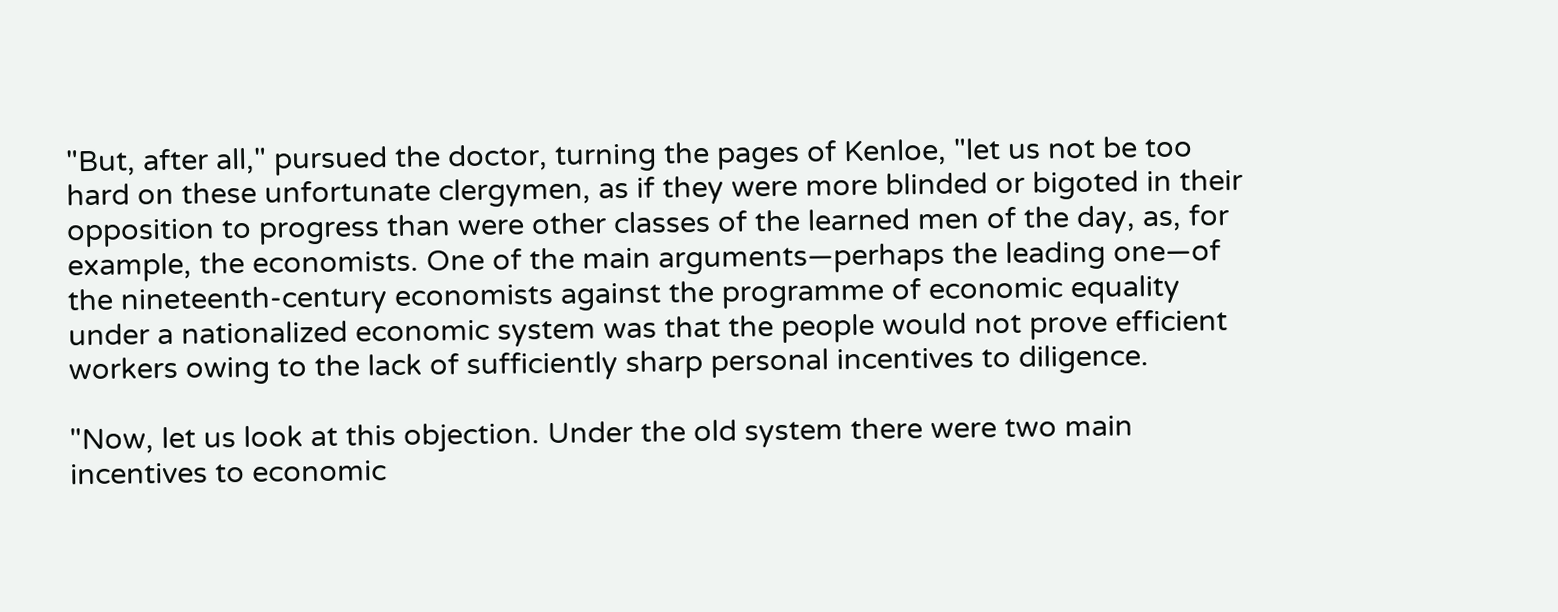"But, after all," pursued the doctor, turning the pages of Kenloe, "let us not be too hard on these unfortunate clergymen, as if they were more blinded or bigoted in their opposition to progress than were other classes of the learned men of the day, as, for example, the economists. One of the main arguments—perhaps the leading one—of the nineteenth-century economists against the programme of economic equality under a nationalized economic system was that the people would not prove efficient workers owing to the lack of sufficiently sharp personal incentives to diligence.

"Now, let us look at this objection. Under the old system there were two main incentives to economic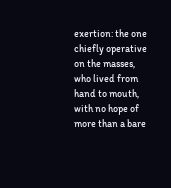exertion: the one chiefly operative on the masses, who lived from hand to mouth, with no hope of more than a bare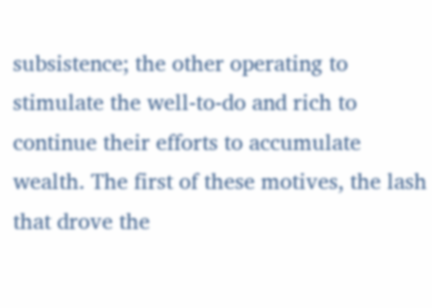subsistence; the other operating to stimulate the well-to-do and rich to continue their efforts to accumulate wealth. The first of these motives, the lash that drove the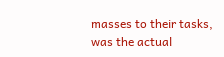masses to their tasks, was the actual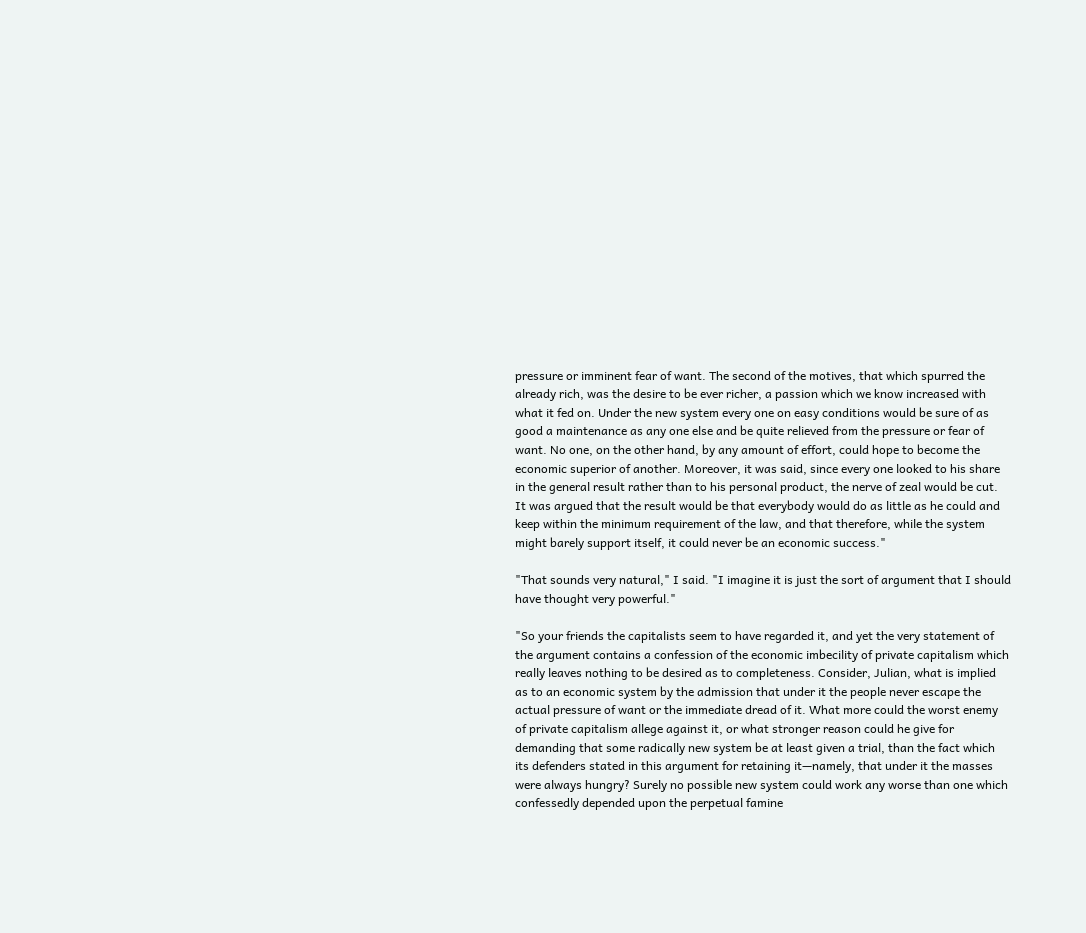pressure or imminent fear of want. The second of the motives, that which spurred the already rich, was the desire to be ever richer, a passion which we know increased with what it fed on. Under the new system every one on easy conditions would be sure of as good a maintenance as any one else and be quite relieved from the pressure or fear of want. No one, on the other hand, by any amount of effort, could hope to become the economic superior of another. Moreover, it was said, since every one looked to his share in the general result rather than to his personal product, the nerve of zeal would be cut. It was argued that the result would be that everybody would do as little as he could and keep within the minimum requirement of the law, and that therefore, while the system might barely support itself, it could never be an economic success."

"That sounds very natural," I said. "I imagine it is just the sort of argument that I should have thought very powerful."

"So your friends the capitalists seem to have regarded it, and yet the very statement of the argument contains a confession of the economic imbecility of private capitalism which really leaves nothing to be desired as to completeness. Consider, Julian, what is implied as to an economic system by the admission that under it the people never escape the actual pressure of want or the immediate dread of it. What more could the worst enemy of private capitalism allege against it, or what stronger reason could he give for demanding that some radically new system be at least given a trial, than the fact which its defenders stated in this argument for retaining it—namely, that under it the masses were always hungry? Surely no possible new system could work any worse than one which confessedly depended upon the perpetual famine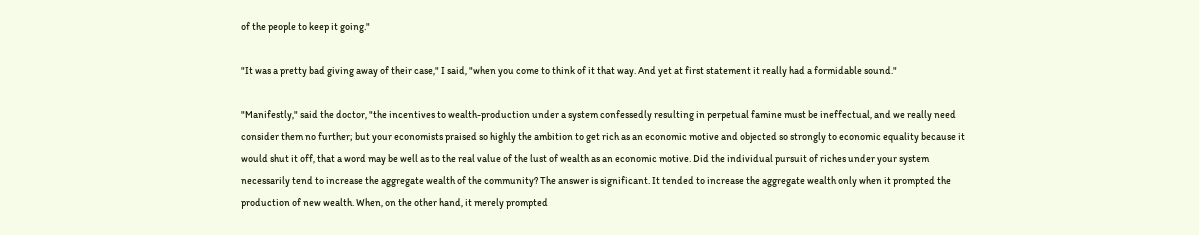of the people to keep it going."

"It was a pretty bad giving away of their case," I said, "when you come to think of it that way. And yet at first statement it really had a formidable sound."

"Manifestly," said the doctor, "the incentives to wealth-production under a system confessedly resulting in perpetual famine must be ineffectual, and we really need consider them no further; but your economists praised so highly the ambition to get rich as an economic motive and objected so strongly to economic equality because it would shut it off, that a word may be well as to the real value of the lust of wealth as an economic motive. Did the individual pursuit of riches under your system necessarily tend to increase the aggregate wealth of the community? The answer is significant. It tended to increase the aggregate wealth only when it prompted the production of new wealth. When, on the other hand, it merely prompted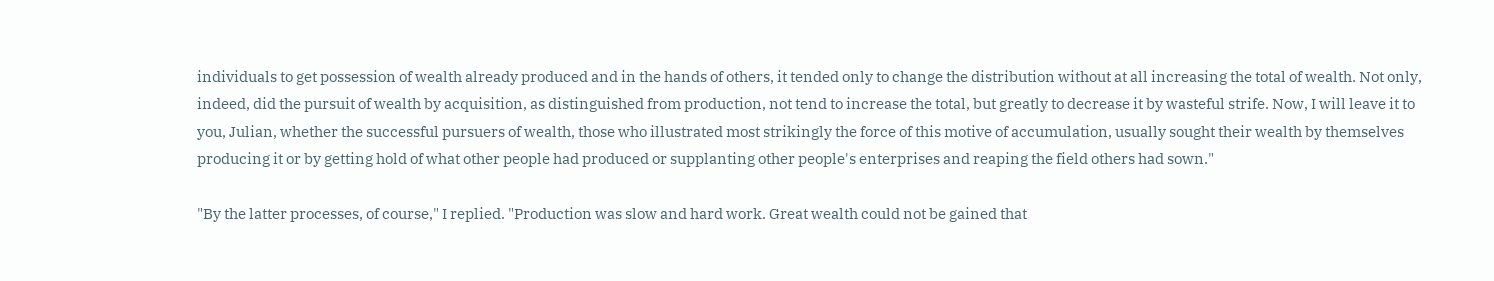individuals to get possession of wealth already produced and in the hands of others, it tended only to change the distribution without at all increasing the total of wealth. Not only, indeed, did the pursuit of wealth by acquisition, as distinguished from production, not tend to increase the total, but greatly to decrease it by wasteful strife. Now, I will leave it to you, Julian, whether the successful pursuers of wealth, those who illustrated most strikingly the force of this motive of accumulation, usually sought their wealth by themselves producing it or by getting hold of what other people had produced or supplanting other people's enterprises and reaping the field others had sown."

"By the latter processes, of course," I replied. "Production was slow and hard work. Great wealth could not be gained that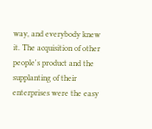way, and everybody knew it. The acquisition of other people's product and the supplanting of their enterprises were the easy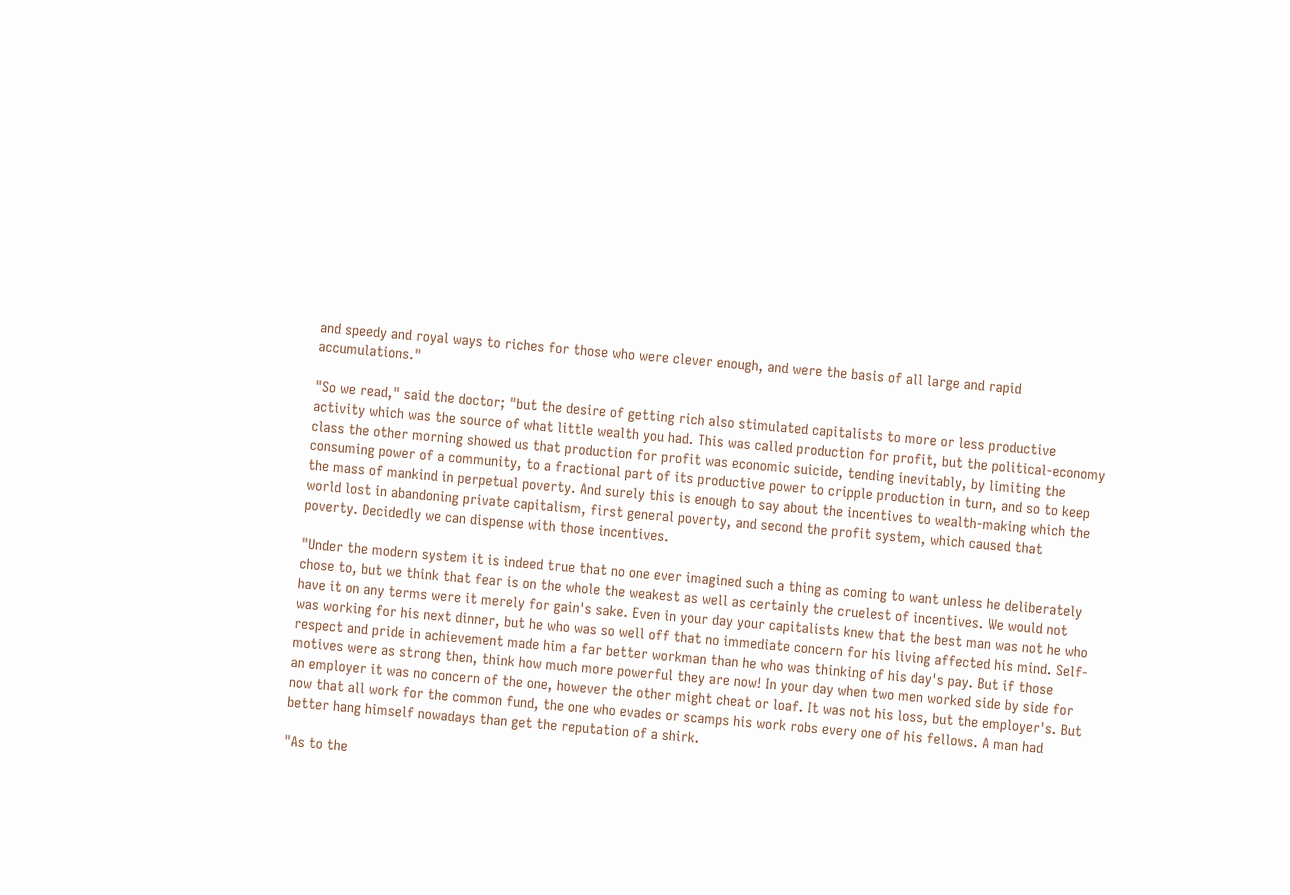and speedy and royal ways to riches for those who were clever enough, and were the basis of all large and rapid accumulations."

"So we read," said the doctor; "but the desire of getting rich also stimulated capitalists to more or less productive activity which was the source of what little wealth you had. This was called production for profit, but the political-economy class the other morning showed us that production for profit was economic suicide, tending inevitably, by limiting the consuming power of a community, to a fractional part of its productive power to cripple production in turn, and so to keep the mass of mankind in perpetual poverty. And surely this is enough to say about the incentives to wealth-making which the world lost in abandoning private capitalism, first general poverty, and second the profit system, which caused that poverty. Decidedly we can dispense with those incentives.

"Under the modern system it is indeed true that no one ever imagined such a thing as coming to want unless he deliberately chose to, but we think that fear is on the whole the weakest as well as certainly the cruelest of incentives. We would not have it on any terms were it merely for gain's sake. Even in your day your capitalists knew that the best man was not he who was working for his next dinner, but he who was so well off that no immediate concern for his living affected his mind. Self-respect and pride in achievement made him a far better workman than he who was thinking of his day's pay. But if those motives were as strong then, think how much more powerful they are now! In your day when two men worked side by side for an employer it was no concern of the one, however the other might cheat or loaf. It was not his loss, but the employer's. But now that all work for the common fund, the one who evades or scamps his work robs every one of his fellows. A man had better hang himself nowadays than get the reputation of a shirk.

"As to the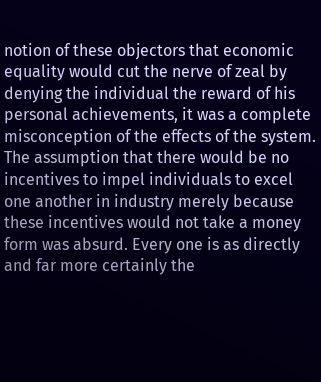notion of these objectors that economic equality would cut the nerve of zeal by denying the individual the reward of his personal achievements, it was a complete misconception of the effects of the system. The assumption that there would be no incentives to impel individuals to excel one another in industry merely because these incentives would not take a money form was absurd. Every one is as directly and far more certainly the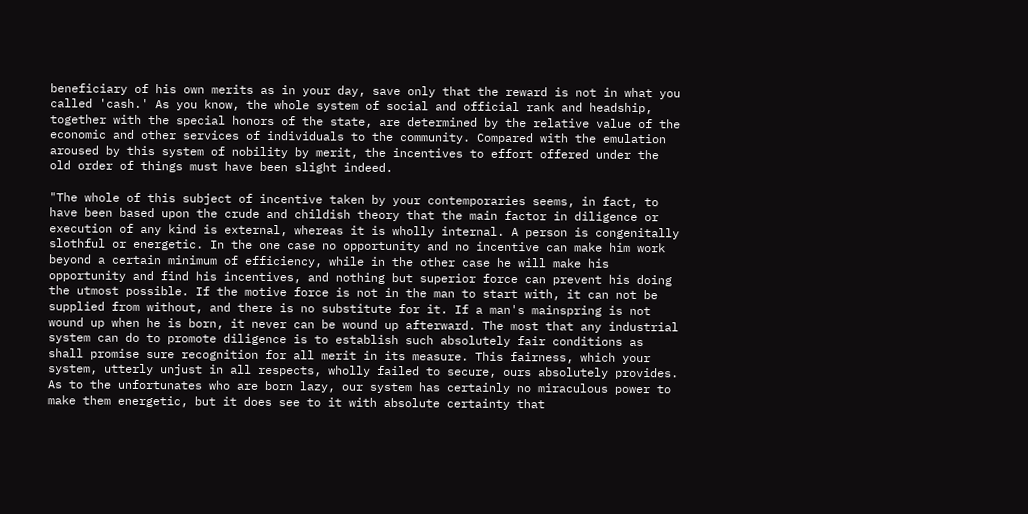beneficiary of his own merits as in your day, save only that the reward is not in what you called 'cash.' As you know, the whole system of social and official rank and headship, together with the special honors of the state, are determined by the relative value of the economic and other services of individuals to the community. Compared with the emulation aroused by this system of nobility by merit, the incentives to effort offered under the old order of things must have been slight indeed.

"The whole of this subject of incentive taken by your contemporaries seems, in fact, to have been based upon the crude and childish theory that the main factor in diligence or execution of any kind is external, whereas it is wholly internal. A person is congenitally slothful or energetic. In the one case no opportunity and no incentive can make him work beyond a certain minimum of efficiency, while in the other case he will make his opportunity and find his incentives, and nothing but superior force can prevent his doing the utmost possible. If the motive force is not in the man to start with, it can not be supplied from without, and there is no substitute for it. If a man's mainspring is not wound up when he is born, it never can be wound up afterward. The most that any industrial system can do to promote diligence is to establish such absolutely fair conditions as shall promise sure recognition for all merit in its measure. This fairness, which your system, utterly unjust in all respects, wholly failed to secure, ours absolutely provides. As to the unfortunates who are born lazy, our system has certainly no miraculous power to make them energetic, but it does see to it with absolute certainty that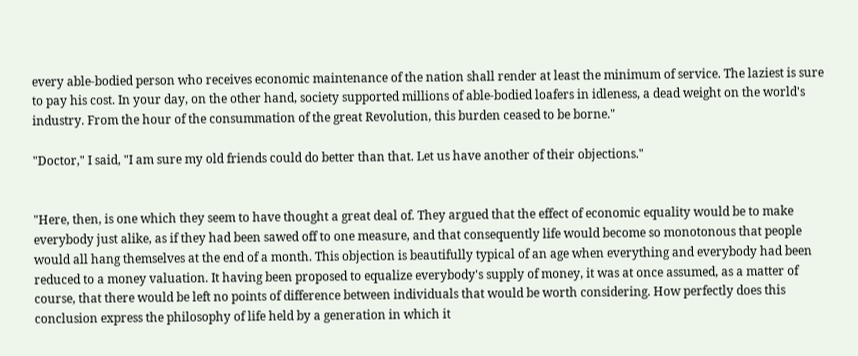every able-bodied person who receives economic maintenance of the nation shall render at least the minimum of service. The laziest is sure to pay his cost. In your day, on the other hand, society supported millions of able-bodied loafers in idleness, a dead weight on the world's industry. From the hour of the consummation of the great Revolution, this burden ceased to be borne."

"Doctor," I said, "I am sure my old friends could do better than that. Let us have another of their objections."


"Here, then, is one which they seem to have thought a great deal of. They argued that the effect of economic equality would be to make everybody just alike, as if they had been sawed off to one measure, and that consequently life would become so monotonous that people would all hang themselves at the end of a month. This objection is beautifully typical of an age when everything and everybody had been reduced to a money valuation. It having been proposed to equalize everybody's supply of money, it was at once assumed, as a matter of course, that there would be left no points of difference between individuals that would be worth considering. How perfectly does this conclusion express the philosophy of life held by a generation in which it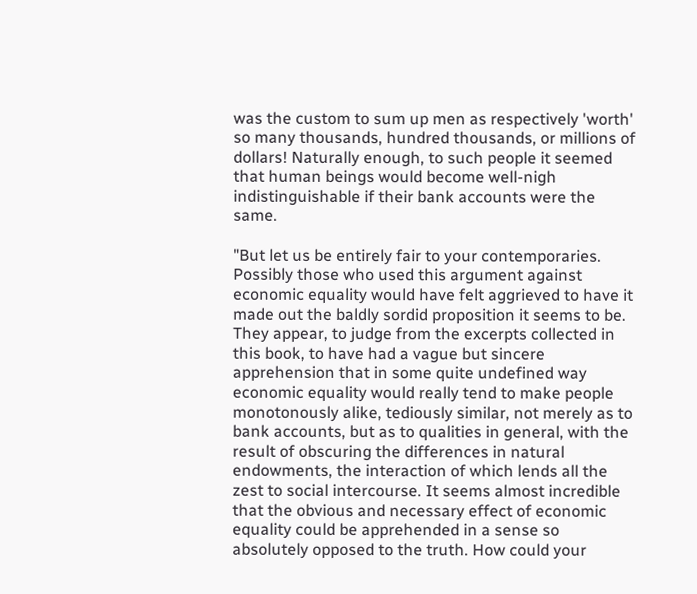was the custom to sum up men as respectively 'worth' so many thousands, hundred thousands, or millions of dollars! Naturally enough, to such people it seemed that human beings would become well-nigh indistinguishable if their bank accounts were the same.

"But let us be entirely fair to your contemporaries. Possibly those who used this argument against economic equality would have felt aggrieved to have it made out the baldly sordid proposition it seems to be. They appear, to judge from the excerpts collected in this book, to have had a vague but sincere apprehension that in some quite undefined way economic equality would really tend to make people monotonously alike, tediously similar, not merely as to bank accounts, but as to qualities in general, with the result of obscuring the differences in natural endowments, the interaction of which lends all the zest to social intercourse. It seems almost incredible that the obvious and necessary effect of economic equality could be apprehended in a sense so absolutely opposed to the truth. How could your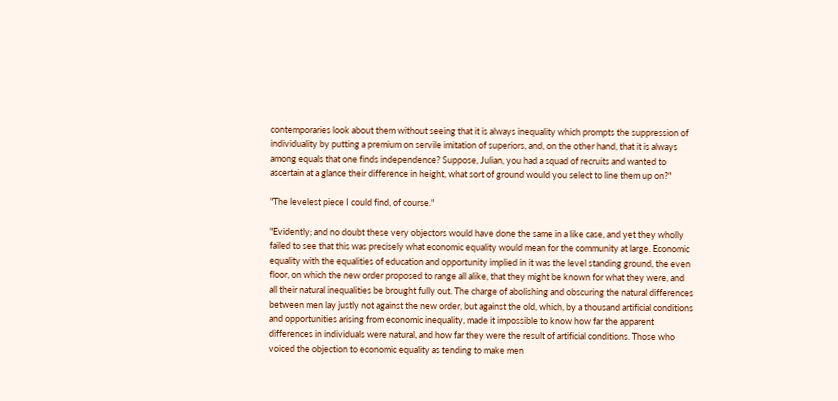contemporaries look about them without seeing that it is always inequality which prompts the suppression of individuality by putting a premium on servile imitation of superiors, and, on the other hand, that it is always among equals that one finds independence? Suppose, Julian, you had a squad of recruits and wanted to ascertain at a glance their difference in height, what sort of ground would you select to line them up on?"

"The levelest piece I could find, of course."

"Evidently; and no doubt these very objectors would have done the same in a like case, and yet they wholly failed to see that this was precisely what economic equality would mean for the community at large. Economic equality with the equalities of education and opportunity implied in it was the level standing ground, the even floor, on which the new order proposed to range all alike, that they might be known for what they were, and all their natural inequalities be brought fully out. The charge of abolishing and obscuring the natural differences between men lay justly not against the new order, but against the old, which, by a thousand artificial conditions and opportunities arising from economic inequality, made it impossible to know how far the apparent differences in individuals were natural, and how far they were the result of artificial conditions. Those who voiced the objection to economic equality as tending to make men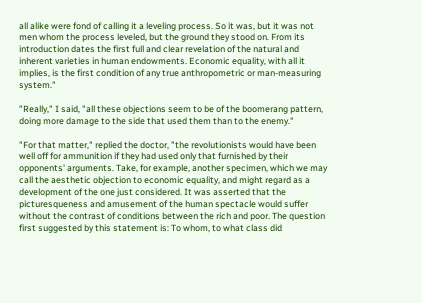all alike were fond of calling it a leveling process. So it was, but it was not men whom the process leveled, but the ground they stood on. From its introduction dates the first full and clear revelation of the natural and inherent varieties in human endowments. Economic equality, with all it implies, is the first condition of any true anthropometric or man-measuring system."

"Really," I said, "all these objections seem to be of the boomerang pattern, doing more damage to the side that used them than to the enemy."

"For that matter," replied the doctor, "the revolutionists would have been well off for ammunition if they had used only that furnished by their opponents' arguments. Take, for example, another specimen, which we may call the aesthetic objection to economic equality, and might regard as a development of the one just considered. It was asserted that the picturesqueness and amusement of the human spectacle would suffer without the contrast of conditions between the rich and poor. The question first suggested by this statement is: To whom, to what class did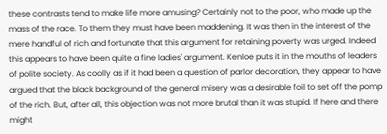these contrasts tend to make life more amusing? Certainly not to the poor, who made up the mass of the race. To them they must have been maddening. It was then in the interest of the mere handful of rich and fortunate that this argument for retaining poverty was urged. Indeed this appears to have been quite a fine ladies' argument. Kenloe puts it in the mouths of leaders of polite society. As coolly as if it had been a question of parlor decoration, they appear to have argued that the black background of the general misery was a desirable foil to set off the pomp of the rich. But, after all, this objection was not more brutal than it was stupid. If here and there might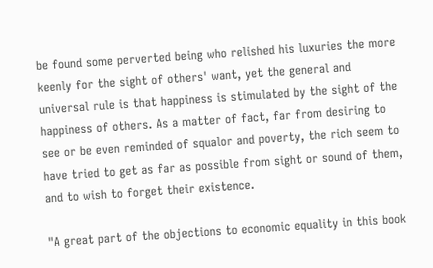be found some perverted being who relished his luxuries the more keenly for the sight of others' want, yet the general and universal rule is that happiness is stimulated by the sight of the happiness of others. As a matter of fact, far from desiring to see or be even reminded of squalor and poverty, the rich seem to have tried to get as far as possible from sight or sound of them, and to wish to forget their existence.

"A great part of the objections to economic equality in this book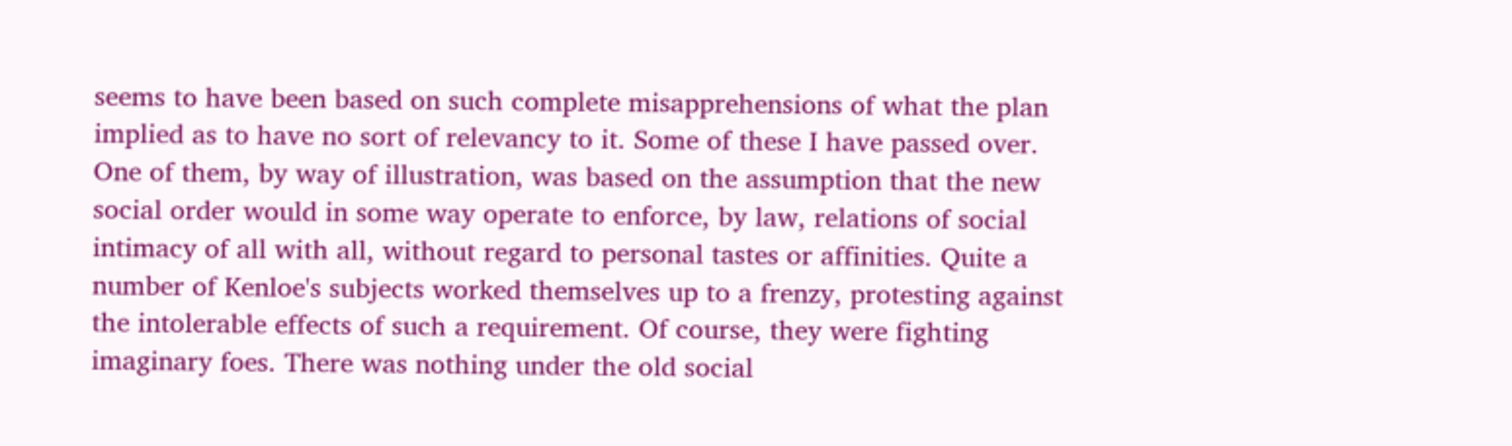seems to have been based on such complete misapprehensions of what the plan implied as to have no sort of relevancy to it. Some of these I have passed over. One of them, by way of illustration, was based on the assumption that the new social order would in some way operate to enforce, by law, relations of social intimacy of all with all, without regard to personal tastes or affinities. Quite a number of Kenloe's subjects worked themselves up to a frenzy, protesting against the intolerable effects of such a requirement. Of course, they were fighting imaginary foes. There was nothing under the old social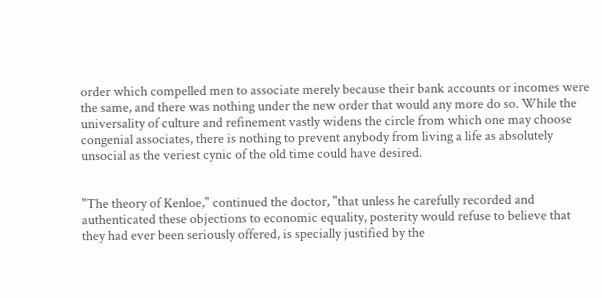order which compelled men to associate merely because their bank accounts or incomes were the same, and there was nothing under the new order that would any more do so. While the universality of culture and refinement vastly widens the circle from which one may choose congenial associates, there is nothing to prevent anybody from living a life as absolutely unsocial as the veriest cynic of the old time could have desired.


"The theory of Kenloe," continued the doctor, "that unless he carefully recorded and authenticated these objections to economic equality, posterity would refuse to believe that they had ever been seriously offered, is specially justified by the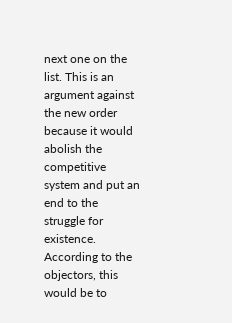next one on the list. This is an argument against the new order because it would abolish the competitive system and put an end to the struggle for existence. According to the objectors, this would be to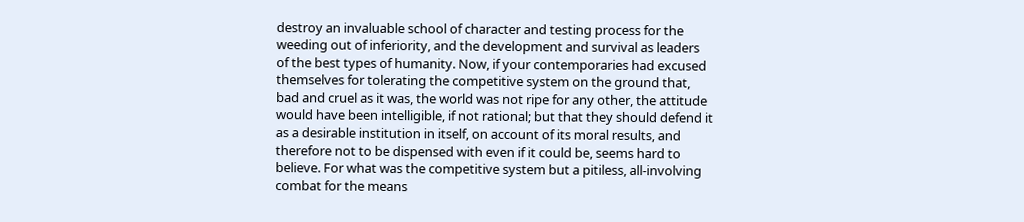destroy an invaluable school of character and testing process for the weeding out of inferiority, and the development and survival as leaders of the best types of humanity. Now, if your contemporaries had excused themselves for tolerating the competitive system on the ground that, bad and cruel as it was, the world was not ripe for any other, the attitude would have been intelligible, if not rational; but that they should defend it as a desirable institution in itself, on account of its moral results, and therefore not to be dispensed with even if it could be, seems hard to believe. For what was the competitive system but a pitiless, all-involving combat for the means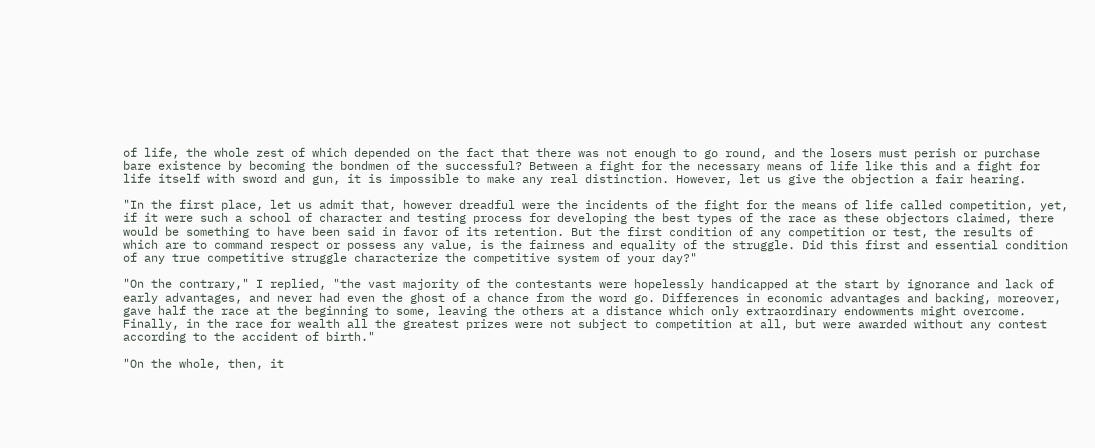of life, the whole zest of which depended on the fact that there was not enough to go round, and the losers must perish or purchase bare existence by becoming the bondmen of the successful? Between a fight for the necessary means of life like this and a fight for life itself with sword and gun, it is impossible to make any real distinction. However, let us give the objection a fair hearing.

"In the first place, let us admit that, however dreadful were the incidents of the fight for the means of life called competition, yet, if it were such a school of character and testing process for developing the best types of the race as these objectors claimed, there would be something to have been said in favor of its retention. But the first condition of any competition or test, the results of which are to command respect or possess any value, is the fairness and equality of the struggle. Did this first and essential condition of any true competitive struggle characterize the competitive system of your day?"

"On the contrary," I replied, "the vast majority of the contestants were hopelessly handicapped at the start by ignorance and lack of early advantages, and never had even the ghost of a chance from the word go. Differences in economic advantages and backing, moreover, gave half the race at the beginning to some, leaving the others at a distance which only extraordinary endowments might overcome. Finally, in the race for wealth all the greatest prizes were not subject to competition at all, but were awarded without any contest according to the accident of birth."

"On the whole, then, it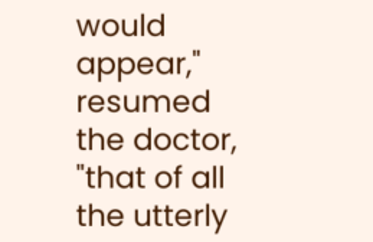would appear," resumed the doctor, "that of all the utterly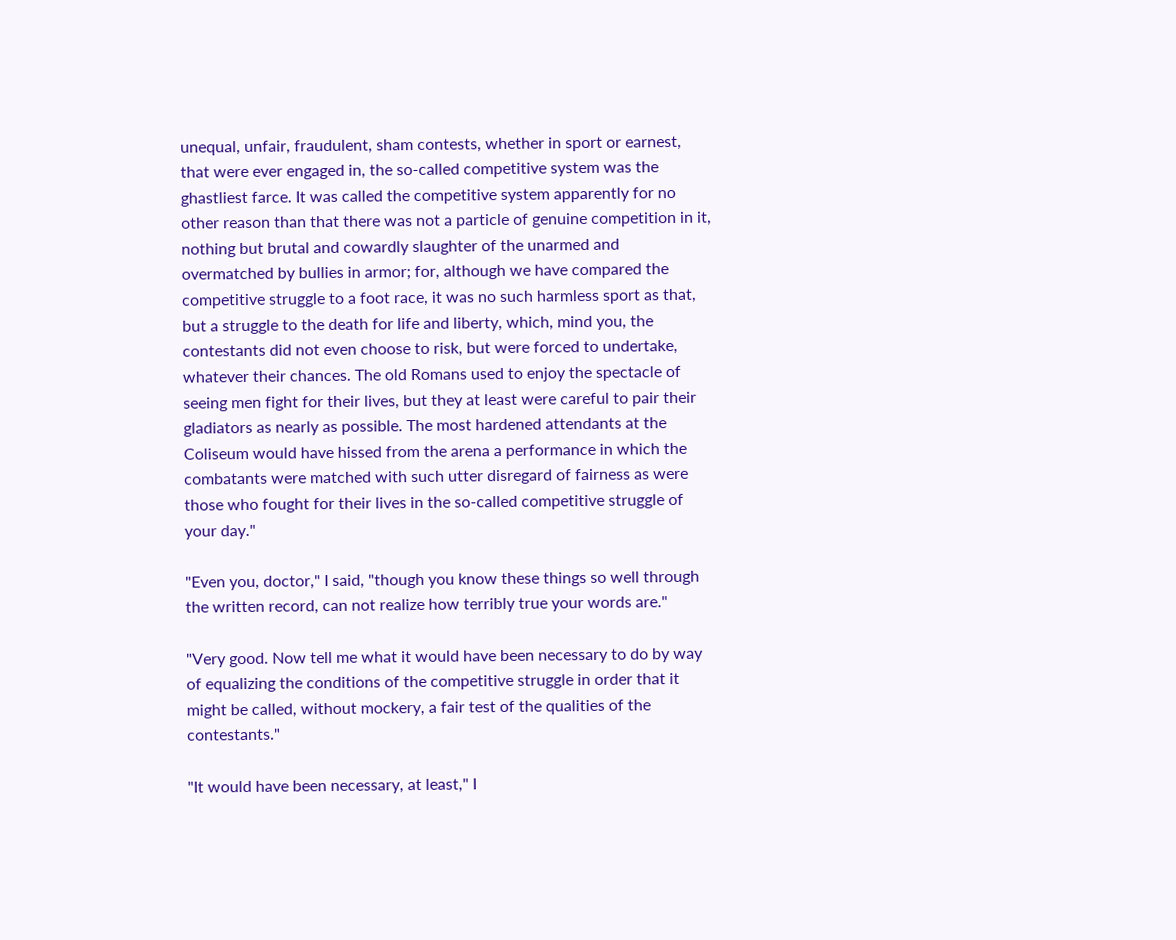unequal, unfair, fraudulent, sham contests, whether in sport or earnest, that were ever engaged in, the so-called competitive system was the ghastliest farce. It was called the competitive system apparently for no other reason than that there was not a particle of genuine competition in it, nothing but brutal and cowardly slaughter of the unarmed and overmatched by bullies in armor; for, although we have compared the competitive struggle to a foot race, it was no such harmless sport as that, but a struggle to the death for life and liberty, which, mind you, the contestants did not even choose to risk, but were forced to undertake, whatever their chances. The old Romans used to enjoy the spectacle of seeing men fight for their lives, but they at least were careful to pair their gladiators as nearly as possible. The most hardened attendants at the Coliseum would have hissed from the arena a performance in which the combatants were matched with such utter disregard of fairness as were those who fought for their lives in the so-called competitive struggle of your day."

"Even you, doctor," I said, "though you know these things so well through the written record, can not realize how terribly true your words are."

"Very good. Now tell me what it would have been necessary to do by way of equalizing the conditions of the competitive struggle in order that it might be called, without mockery, a fair test of the qualities of the contestants."

"It would have been necessary, at least," I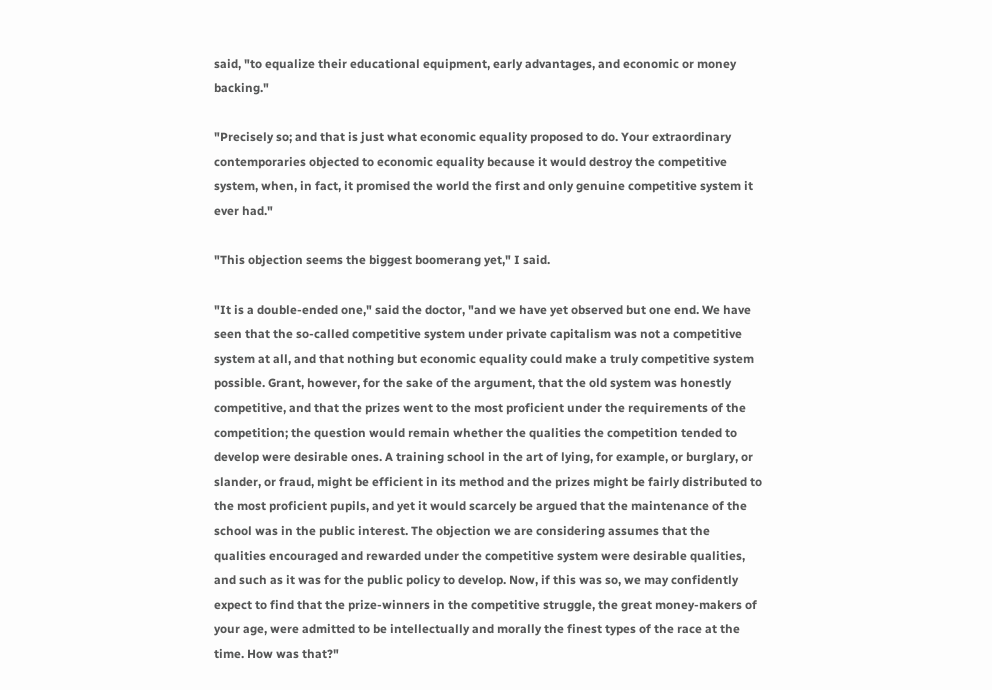said, "to equalize their educational equipment, early advantages, and economic or money backing."

"Precisely so; and that is just what economic equality proposed to do. Your extraordinary contemporaries objected to economic equality because it would destroy the competitive system, when, in fact, it promised the world the first and only genuine competitive system it ever had."

"This objection seems the biggest boomerang yet," I said.

"It is a double-ended one," said the doctor, "and we have yet observed but one end. We have seen that the so-called competitive system under private capitalism was not a competitive system at all, and that nothing but economic equality could make a truly competitive system possible. Grant, however, for the sake of the argument, that the old system was honestly competitive, and that the prizes went to the most proficient under the requirements of the competition; the question would remain whether the qualities the competition tended to develop were desirable ones. A training school in the art of lying, for example, or burglary, or slander, or fraud, might be efficient in its method and the prizes might be fairly distributed to the most proficient pupils, and yet it would scarcely be argued that the maintenance of the school was in the public interest. The objection we are considering assumes that the qualities encouraged and rewarded under the competitive system were desirable qualities, and such as it was for the public policy to develop. Now, if this was so, we may confidently expect to find that the prize-winners in the competitive struggle, the great money-makers of your age, were admitted to be intellectually and morally the finest types of the race at the time. How was that?"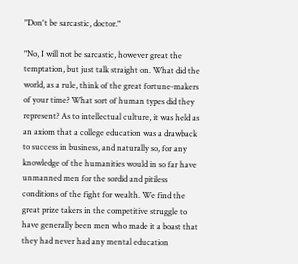"Don't be sarcastic, doctor."

"No, I will not be sarcastic, however great the temptation, but just talk straight on. What did the world, as a rule, think of the great fortune-makers of your time? What sort of human types did they represent? As to intellectual culture, it was held as an axiom that a college education was a drawback to success in business, and naturally so, for any knowledge of the humanities would in so far have unmanned men for the sordid and pitiless conditions of the fight for wealth. We find the great prize takers in the competitive struggle to have generally been men who made it a boast that they had never had any mental education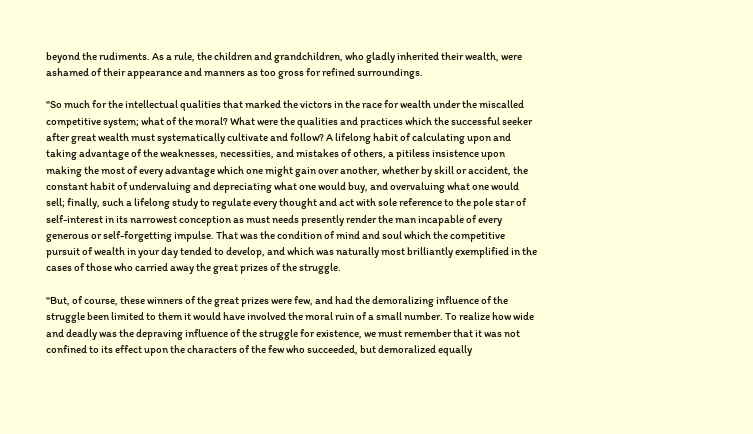beyond the rudiments. As a rule, the children and grandchildren, who gladly inherited their wealth, were ashamed of their appearance and manners as too gross for refined surroundings.

"So much for the intellectual qualities that marked the victors in the race for wealth under the miscalled competitive system; what of the moral? What were the qualities and practices which the successful seeker after great wealth must systematically cultivate and follow? A lifelong habit of calculating upon and taking advantage of the weaknesses, necessities, and mistakes of others, a pitiless insistence upon making the most of every advantage which one might gain over another, whether by skill or accident, the constant habit of undervaluing and depreciating what one would buy, and overvaluing what one would sell; finally, such a lifelong study to regulate every thought and act with sole reference to the pole star of self-interest in its narrowest conception as must needs presently render the man incapable of every generous or self-forgetting impulse. That was the condition of mind and soul which the competitive pursuit of wealth in your day tended to develop, and which was naturally most brilliantly exemplified in the cases of those who carried away the great prizes of the struggle.

"But, of course, these winners of the great prizes were few, and had the demoralizing influence of the struggle been limited to them it would have involved the moral ruin of a small number. To realize how wide and deadly was the depraving influence of the struggle for existence, we must remember that it was not confined to its effect upon the characters of the few who succeeded, but demoralized equally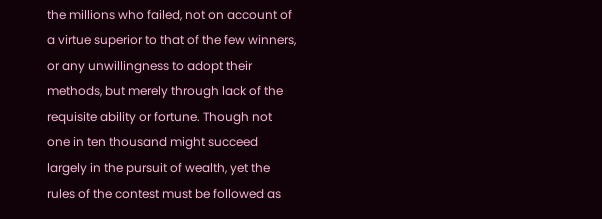the millions who failed, not on account of a virtue superior to that of the few winners, or any unwillingness to adopt their methods, but merely through lack of the requisite ability or fortune. Though not one in ten thousand might succeed largely in the pursuit of wealth, yet the rules of the contest must be followed as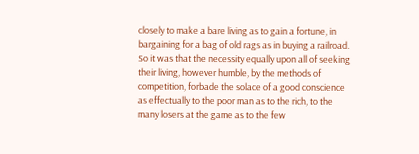closely to make a bare living as to gain a fortune, in bargaining for a bag of old rags as in buying a railroad. So it was that the necessity equally upon all of seeking their living, however humble, by the methods of competition, forbade the solace of a good conscience as effectually to the poor man as to the rich, to the many losers at the game as to the few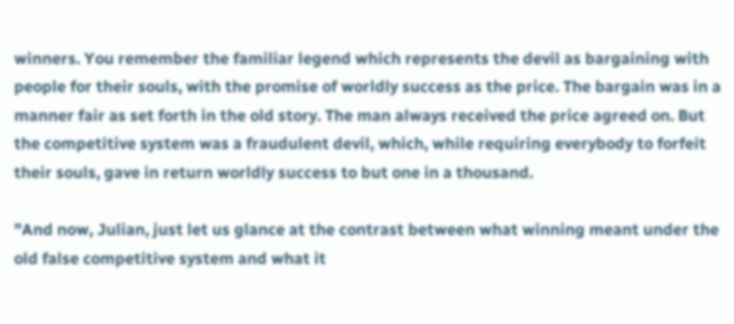winners. You remember the familiar legend which represents the devil as bargaining with people for their souls, with the promise of worldly success as the price. The bargain was in a manner fair as set forth in the old story. The man always received the price agreed on. But the competitive system was a fraudulent devil, which, while requiring everybody to forfeit their souls, gave in return worldly success to but one in a thousand.

"And now, Julian, just let us glance at the contrast between what winning meant under the old false competitive system and what it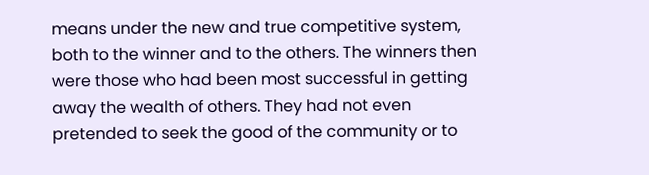means under the new and true competitive system, both to the winner and to the others. The winners then were those who had been most successful in getting away the wealth of others. They had not even pretended to seek the good of the community or to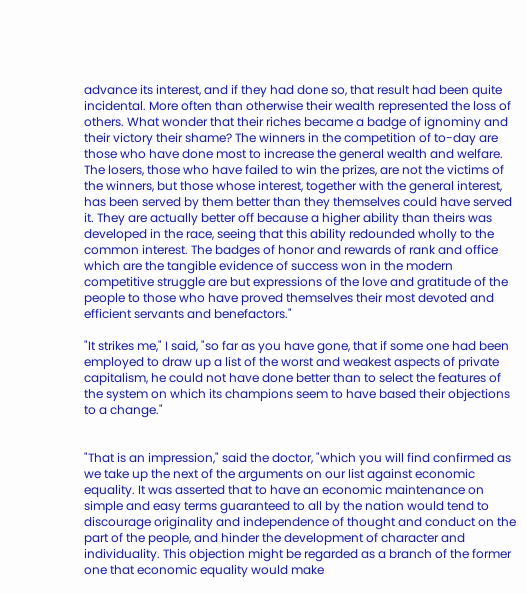advance its interest, and if they had done so, that result had been quite incidental. More often than otherwise their wealth represented the loss of others. What wonder that their riches became a badge of ignominy and their victory their shame? The winners in the competition of to-day are those who have done most to increase the general wealth and welfare. The losers, those who have failed to win the prizes, are not the victims of the winners, but those whose interest, together with the general interest, has been served by them better than they themselves could have served it. They are actually better off because a higher ability than theirs was developed in the race, seeing that this ability redounded wholly to the common interest. The badges of honor and rewards of rank and office which are the tangible evidence of success won in the modern competitive struggle are but expressions of the love and gratitude of the people to those who have proved themselves their most devoted and efficient servants and benefactors."

"It strikes me," I said, "so far as you have gone, that if some one had been employed to draw up a list of the worst and weakest aspects of private capitalism, he could not have done better than to select the features of the system on which its champions seem to have based their objections to a change."


"That is an impression," said the doctor, "which you will find confirmed as we take up the next of the arguments on our list against economic equality. It was asserted that to have an economic maintenance on simple and easy terms guaranteed to all by the nation would tend to discourage originality and independence of thought and conduct on the part of the people, and hinder the development of character and individuality. This objection might be regarded as a branch of the former one that economic equality would make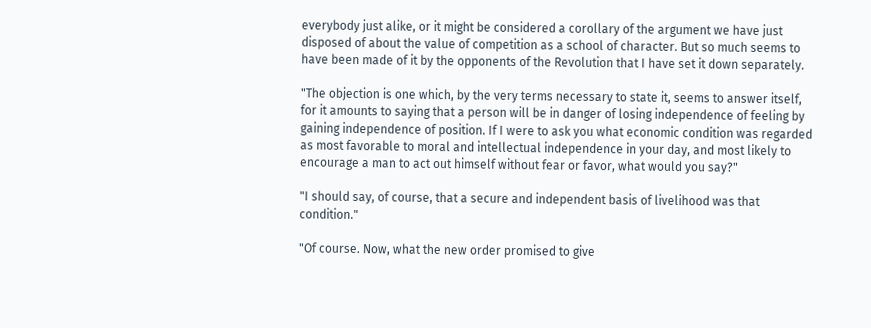everybody just alike, or it might be considered a corollary of the argument we have just disposed of about the value of competition as a school of character. But so much seems to have been made of it by the opponents of the Revolution that I have set it down separately.

"The objection is one which, by the very terms necessary to state it, seems to answer itself, for it amounts to saying that a person will be in danger of losing independence of feeling by gaining independence of position. If I were to ask you what economic condition was regarded as most favorable to moral and intellectual independence in your day, and most likely to encourage a man to act out himself without fear or favor, what would you say?"

"I should say, of course, that a secure and independent basis of livelihood was that condition."

"Of course. Now, what the new order promised to give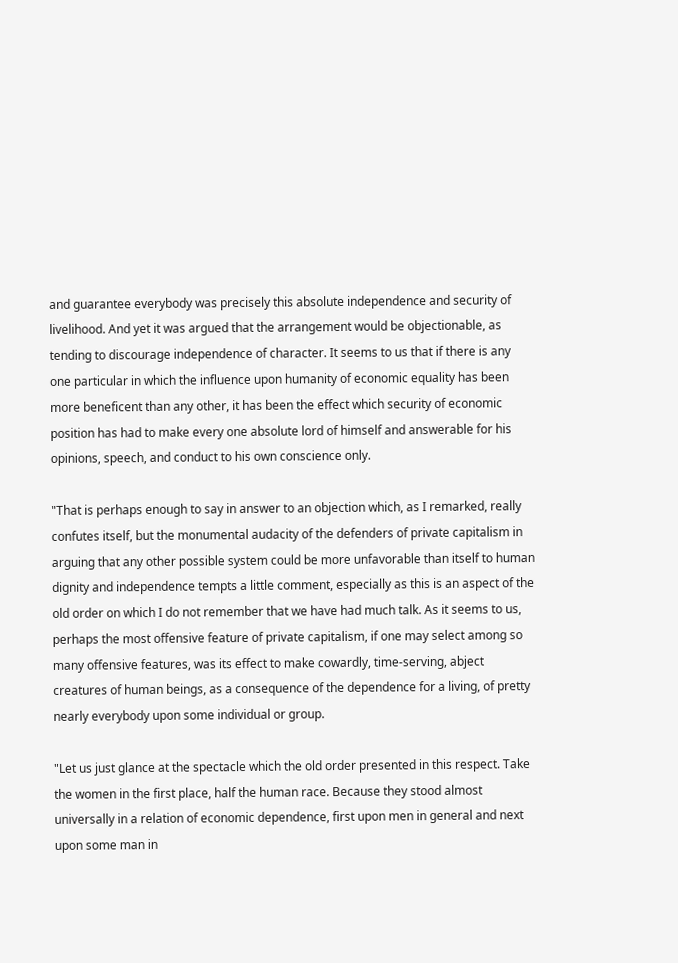and guarantee everybody was precisely this absolute independence and security of livelihood. And yet it was argued that the arrangement would be objectionable, as tending to discourage independence of character. It seems to us that if there is any one particular in which the influence upon humanity of economic equality has been more beneficent than any other, it has been the effect which security of economic position has had to make every one absolute lord of himself and answerable for his opinions, speech, and conduct to his own conscience only.

"That is perhaps enough to say in answer to an objection which, as I remarked, really confutes itself, but the monumental audacity of the defenders of private capitalism in arguing that any other possible system could be more unfavorable than itself to human dignity and independence tempts a little comment, especially as this is an aspect of the old order on which I do not remember that we have had much talk. As it seems to us, perhaps the most offensive feature of private capitalism, if one may select among so many offensive features, was its effect to make cowardly, time-serving, abject creatures of human beings, as a consequence of the dependence for a living, of pretty nearly everybody upon some individual or group.

"Let us just glance at the spectacle which the old order presented in this respect. Take the women in the first place, half the human race. Because they stood almost universally in a relation of economic dependence, first upon men in general and next upon some man in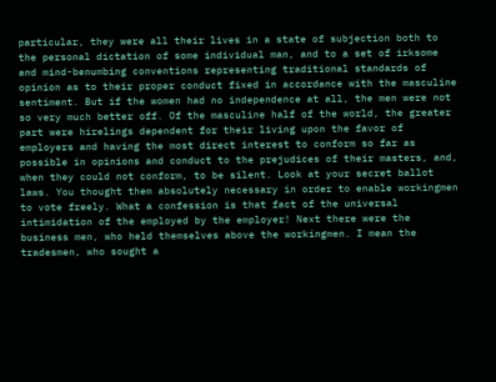particular, they were all their lives in a state of subjection both to the personal dictation of some individual man, and to a set of irksome and mind-benumbing conventions representing traditional standards of opinion as to their proper conduct fixed in accordance with the masculine sentiment. But if the women had no independence at all, the men were not so very much better off. Of the masculine half of the world, the greater part were hirelings dependent for their living upon the favor of employers and having the most direct interest to conform so far as possible in opinions and conduct to the prejudices of their masters, and, when they could not conform, to be silent. Look at your secret ballot laws. You thought them absolutely necessary in order to enable workingmen to vote freely. What a confession is that fact of the universal intimidation of the employed by the employer! Next there were the business men, who held themselves above the workingmen. I mean the tradesmen, who sought a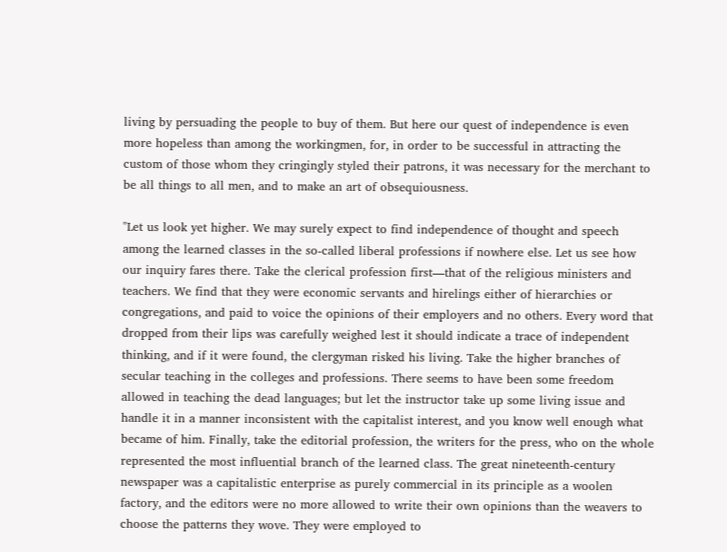living by persuading the people to buy of them. But here our quest of independence is even more hopeless than among the workingmen, for, in order to be successful in attracting the custom of those whom they cringingly styled their patrons, it was necessary for the merchant to be all things to all men, and to make an art of obsequiousness.

"Let us look yet higher. We may surely expect to find independence of thought and speech among the learned classes in the so-called liberal professions if nowhere else. Let us see how our inquiry fares there. Take the clerical profession first—that of the religious ministers and teachers. We find that they were economic servants and hirelings either of hierarchies or congregations, and paid to voice the opinions of their employers and no others. Every word that dropped from their lips was carefully weighed lest it should indicate a trace of independent thinking, and if it were found, the clergyman risked his living. Take the higher branches of secular teaching in the colleges and professions. There seems to have been some freedom allowed in teaching the dead languages; but let the instructor take up some living issue and handle it in a manner inconsistent with the capitalist interest, and you know well enough what became of him. Finally, take the editorial profession, the writers for the press, who on the whole represented the most influential branch of the learned class. The great nineteenth-century newspaper was a capitalistic enterprise as purely commercial in its principle as a woolen factory, and the editors were no more allowed to write their own opinions than the weavers to choose the patterns they wove. They were employed to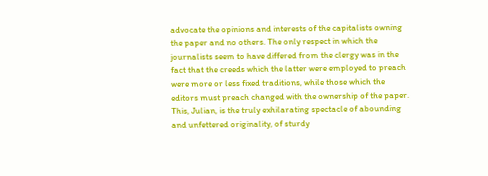advocate the opinions and interests of the capitalists owning the paper and no others. The only respect in which the journalists seem to have differed from the clergy was in the fact that the creeds which the latter were employed to preach were more or less fixed traditions, while those which the editors must preach changed with the ownership of the paper. This, Julian, is the truly exhilarating spectacle of abounding and unfettered originality, of sturdy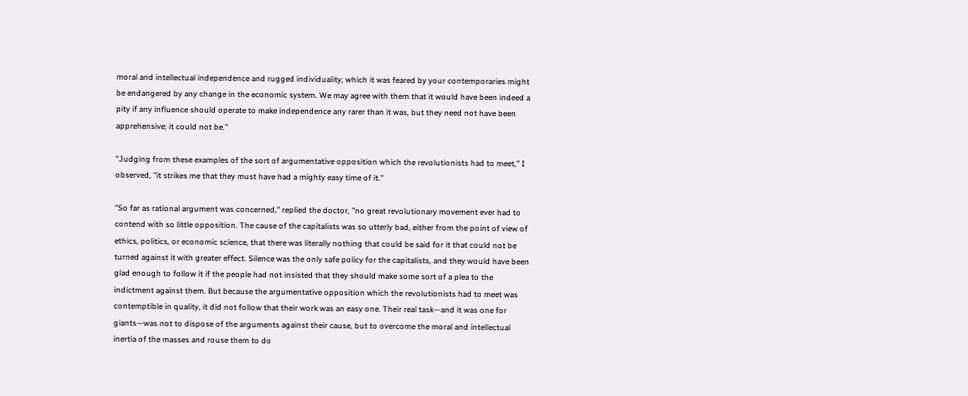moral and intellectual independence and rugged individuality, which it was feared by your contemporaries might be endangered by any change in the economic system. We may agree with them that it would have been indeed a pity if any influence should operate to make independence any rarer than it was, but they need not have been apprehensive; it could not be."

"Judging from these examples of the sort of argumentative opposition which the revolutionists had to meet," I observed, "it strikes me that they must have had a mighty easy time of it."

"So far as rational argument was concerned," replied the doctor, "no great revolutionary movement ever had to contend with so little opposition. The cause of the capitalists was so utterly bad, either from the point of view of ethics, politics, or economic science, that there was literally nothing that could be said for it that could not be turned against it with greater effect. Silence was the only safe policy for the capitalists, and they would have been glad enough to follow it if the people had not insisted that they should make some sort of a plea to the indictment against them. But because the argumentative opposition which the revolutionists had to meet was contemptible in quality, it did not follow that their work was an easy one. Their real task—and it was one for giants—was not to dispose of the arguments against their cause, but to overcome the moral and intellectual inertia of the masses and rouse them to do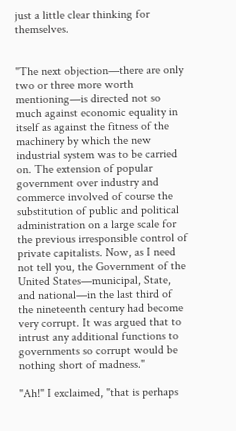just a little clear thinking for themselves.


"The next objection—there are only two or three more worth mentioning—is directed not so much against economic equality in itself as against the fitness of the machinery by which the new industrial system was to be carried on. The extension of popular government over industry and commerce involved of course the substitution of public and political administration on a large scale for the previous irresponsible control of private capitalists. Now, as I need not tell you, the Government of the United States—municipal, State, and national—in the last third of the nineteenth century had become very corrupt. It was argued that to intrust any additional functions to governments so corrupt would be nothing short of madness."

"Ah!" I exclaimed, "that is perhaps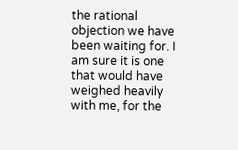the rational objection we have been waiting for. I am sure it is one that would have weighed heavily with me, for the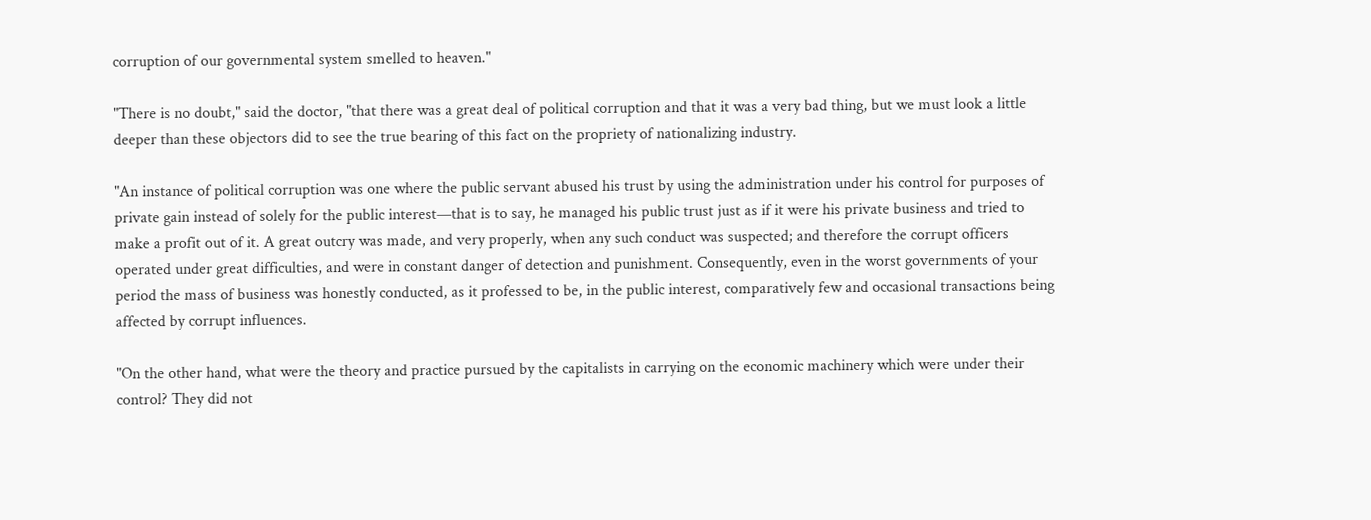corruption of our governmental system smelled to heaven."

"There is no doubt," said the doctor, "that there was a great deal of political corruption and that it was a very bad thing, but we must look a little deeper than these objectors did to see the true bearing of this fact on the propriety of nationalizing industry.

"An instance of political corruption was one where the public servant abused his trust by using the administration under his control for purposes of private gain instead of solely for the public interest—that is to say, he managed his public trust just as if it were his private business and tried to make a profit out of it. A great outcry was made, and very properly, when any such conduct was suspected; and therefore the corrupt officers operated under great difficulties, and were in constant danger of detection and punishment. Consequently, even in the worst governments of your period the mass of business was honestly conducted, as it professed to be, in the public interest, comparatively few and occasional transactions being affected by corrupt influences.

"On the other hand, what were the theory and practice pursued by the capitalists in carrying on the economic machinery which were under their control? They did not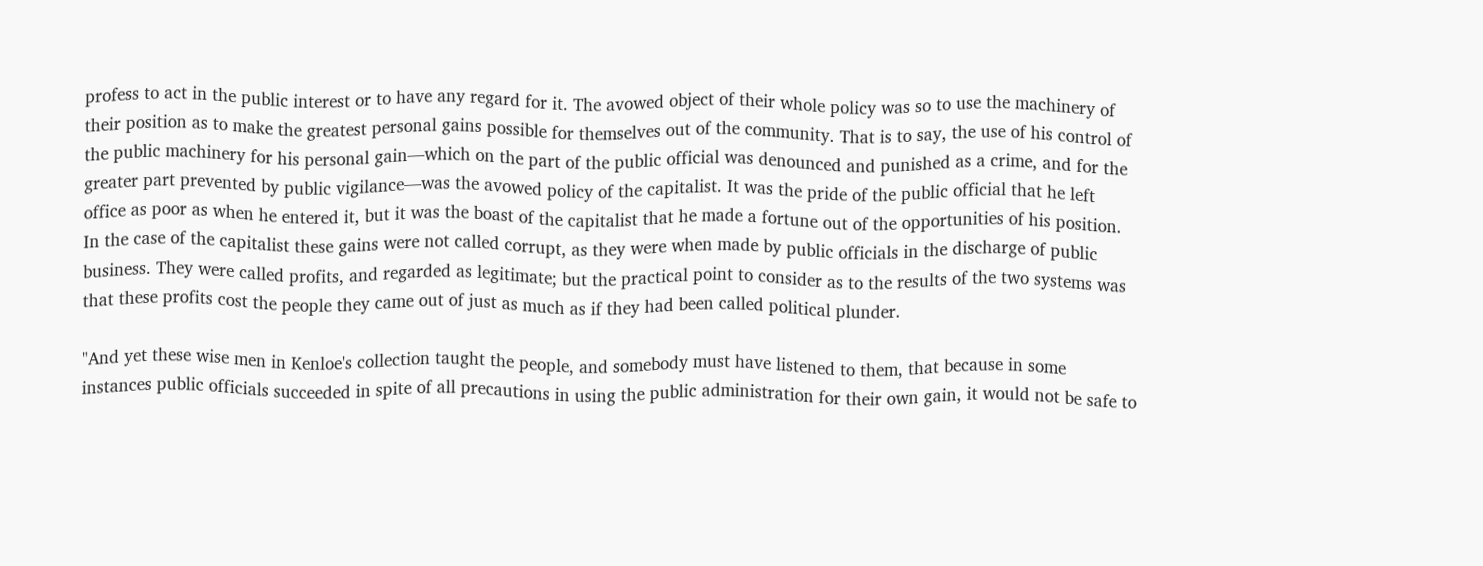profess to act in the public interest or to have any regard for it. The avowed object of their whole policy was so to use the machinery of their position as to make the greatest personal gains possible for themselves out of the community. That is to say, the use of his control of the public machinery for his personal gain—which on the part of the public official was denounced and punished as a crime, and for the greater part prevented by public vigilance—was the avowed policy of the capitalist. It was the pride of the public official that he left office as poor as when he entered it, but it was the boast of the capitalist that he made a fortune out of the opportunities of his position. In the case of the capitalist these gains were not called corrupt, as they were when made by public officials in the discharge of public business. They were called profits, and regarded as legitimate; but the practical point to consider as to the results of the two systems was that these profits cost the people they came out of just as much as if they had been called political plunder.

"And yet these wise men in Kenloe's collection taught the people, and somebody must have listened to them, that because in some instances public officials succeeded in spite of all precautions in using the public administration for their own gain, it would not be safe to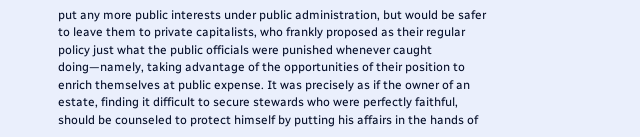put any more public interests under public administration, but would be safer to leave them to private capitalists, who frankly proposed as their regular policy just what the public officials were punished whenever caught doing—namely, taking advantage of the opportunities of their position to enrich themselves at public expense. It was precisely as if the owner of an estate, finding it difficult to secure stewards who were perfectly faithful, should be counseled to protect himself by putting his affairs in the hands of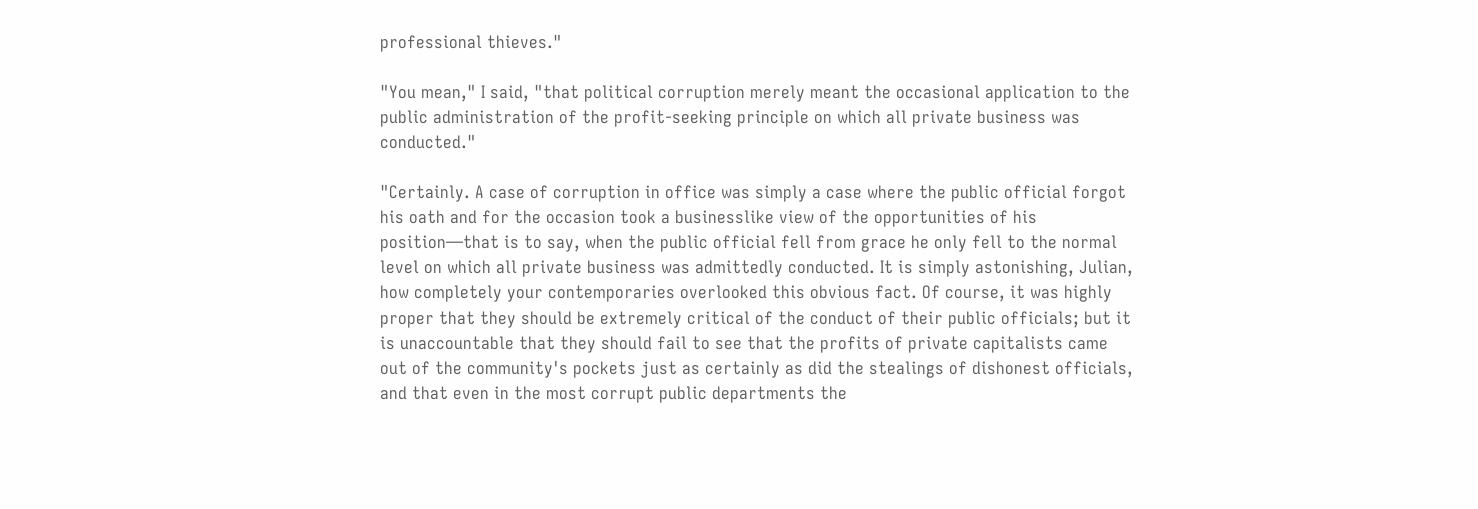professional thieves."

"You mean," I said, "that political corruption merely meant the occasional application to the public administration of the profit-seeking principle on which all private business was conducted."

"Certainly. A case of corruption in office was simply a case where the public official forgot his oath and for the occasion took a businesslike view of the opportunities of his position—that is to say, when the public official fell from grace he only fell to the normal level on which all private business was admittedly conducted. It is simply astonishing, Julian, how completely your contemporaries overlooked this obvious fact. Of course, it was highly proper that they should be extremely critical of the conduct of their public officials; but it is unaccountable that they should fail to see that the profits of private capitalists came out of the community's pockets just as certainly as did the stealings of dishonest officials, and that even in the most corrupt public departments the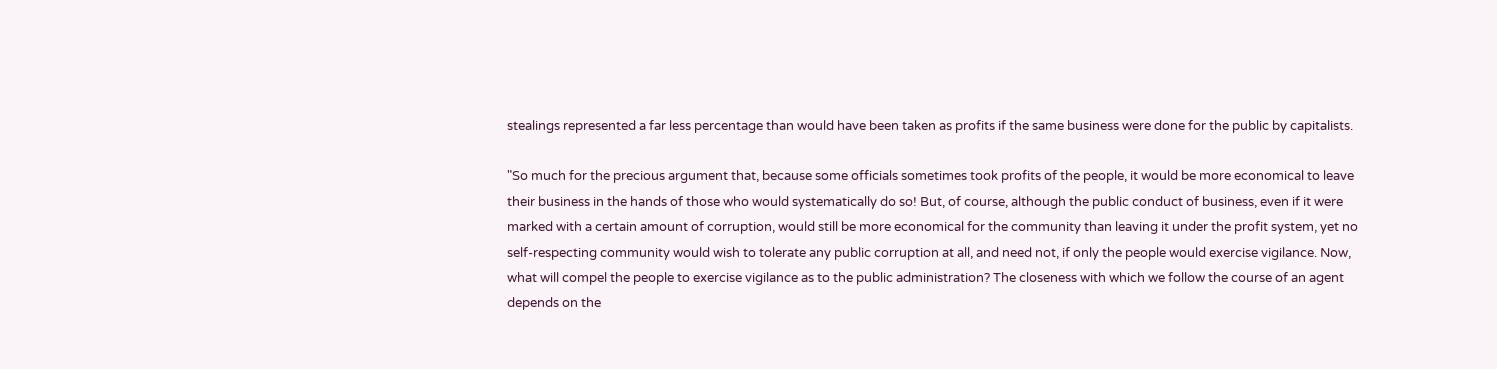stealings represented a far less percentage than would have been taken as profits if the same business were done for the public by capitalists.

"So much for the precious argument that, because some officials sometimes took profits of the people, it would be more economical to leave their business in the hands of those who would systematically do so! But, of course, although the public conduct of business, even if it were marked with a certain amount of corruption, would still be more economical for the community than leaving it under the profit system, yet no self-respecting community would wish to tolerate any public corruption at all, and need not, if only the people would exercise vigilance. Now, what will compel the people to exercise vigilance as to the public administration? The closeness with which we follow the course of an agent depends on the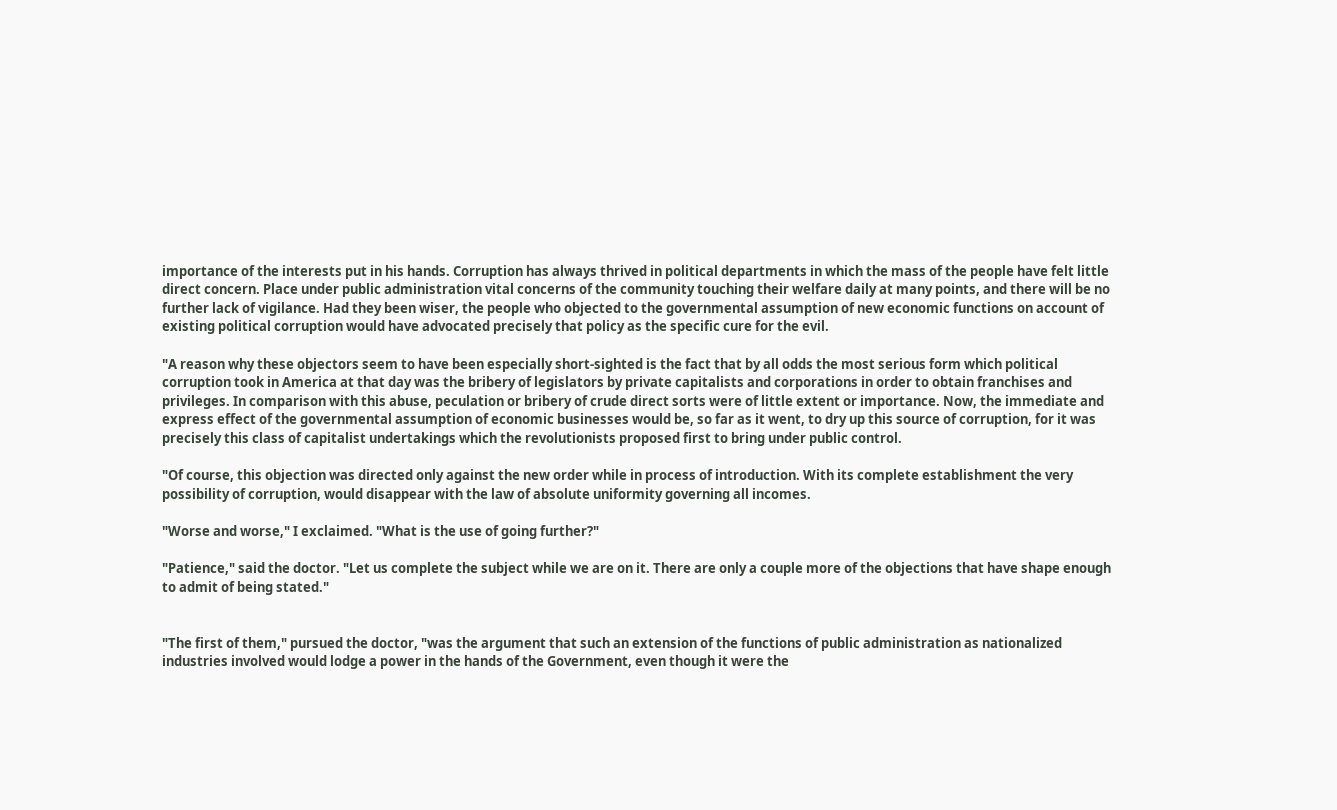importance of the interests put in his hands. Corruption has always thrived in political departments in which the mass of the people have felt little direct concern. Place under public administration vital concerns of the community touching their welfare daily at many points, and there will be no further lack of vigilance. Had they been wiser, the people who objected to the governmental assumption of new economic functions on account of existing political corruption would have advocated precisely that policy as the specific cure for the evil.

"A reason why these objectors seem to have been especially short-sighted is the fact that by all odds the most serious form which political corruption took in America at that day was the bribery of legislators by private capitalists and corporations in order to obtain franchises and privileges. In comparison with this abuse, peculation or bribery of crude direct sorts were of little extent or importance. Now, the immediate and express effect of the governmental assumption of economic businesses would be, so far as it went, to dry up this source of corruption, for it was precisely this class of capitalist undertakings which the revolutionists proposed first to bring under public control.

"Of course, this objection was directed only against the new order while in process of introduction. With its complete establishment the very possibility of corruption, would disappear with the law of absolute uniformity governing all incomes.

"Worse and worse," I exclaimed. "What is the use of going further?"

"Patience," said the doctor. "Let us complete the subject while we are on it. There are only a couple more of the objections that have shape enough to admit of being stated."


"The first of them," pursued the doctor, "was the argument that such an extension of the functions of public administration as nationalized industries involved would lodge a power in the hands of the Government, even though it were the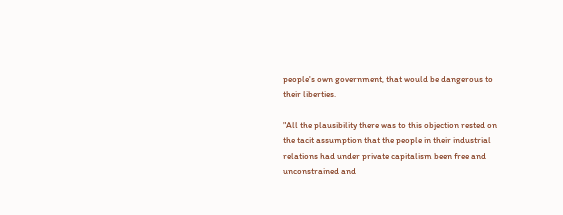people's own government, that would be dangerous to their liberties.

"All the plausibility there was to this objection rested on the tacit assumption that the people in their industrial relations had under private capitalism been free and unconstrained and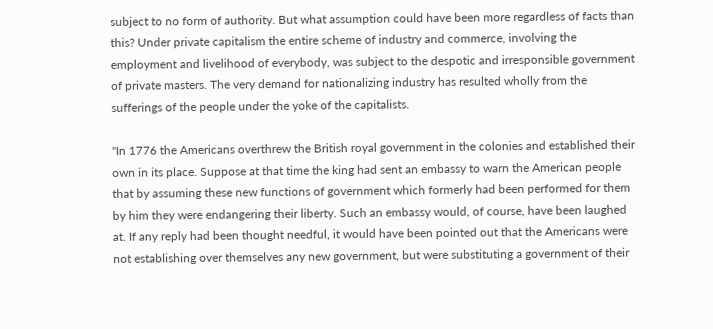subject to no form of authority. But what assumption could have been more regardless of facts than this? Under private capitalism the entire scheme of industry and commerce, involving the employment and livelihood of everybody, was subject to the despotic and irresponsible government of private masters. The very demand for nationalizing industry has resulted wholly from the sufferings of the people under the yoke of the capitalists.

"In 1776 the Americans overthrew the British royal government in the colonies and established their own in its place. Suppose at that time the king had sent an embassy to warn the American people that by assuming these new functions of government which formerly had been performed for them by him they were endangering their liberty. Such an embassy would, of course, have been laughed at. If any reply had been thought needful, it would have been pointed out that the Americans were not establishing over themselves any new government, but were substituting a government of their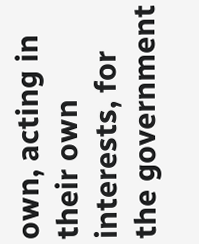own, acting in their own interests, for the government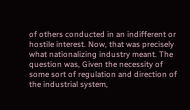of others conducted in an indifferent or hostile interest. Now, that was precisely what nationalizing industry meant. The question was, Given the necessity of some sort of regulation and direction of the industrial system,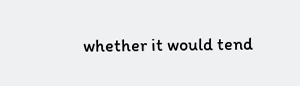whether it would tend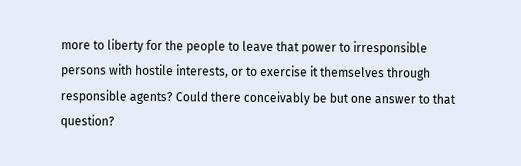more to liberty for the people to leave that power to irresponsible persons with hostile interests, or to exercise it themselves through responsible agents? Could there conceivably be but one answer to that question?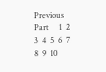Previous Part     1  2  3  4  5  6  7  8  9  10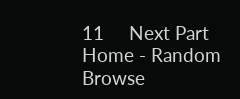11     Next Part
Home - Random Browse